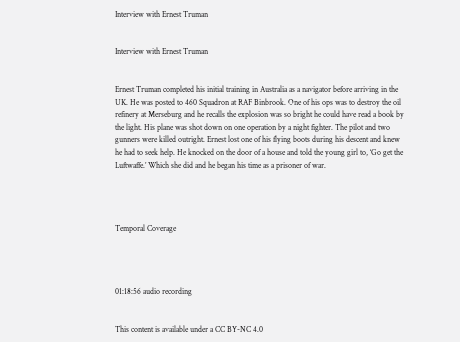Interview with Ernest Truman


Interview with Ernest Truman


Ernest Truman completed his initial training in Australia as a navigator before arriving in the UK. He was posted to 460 Squadron at RAF Binbrook. One of his ops was to destroy the oil refinery at Merseburg and he recalls the explosion was so bright he could have read a book by the light. His plane was shot down on one operation by a night fighter. The pilot and two gunners were killed outright. Ernest lost one of his flying boots during his descent and knew he had to seek help. He knocked on the door of a house and told the young girl to, ‘Go get the Luftwaffe.’ Which she did and he began his time as a prisoner of war.




Temporal Coverage




01:18:56 audio recording


This content is available under a CC BY-NC 4.0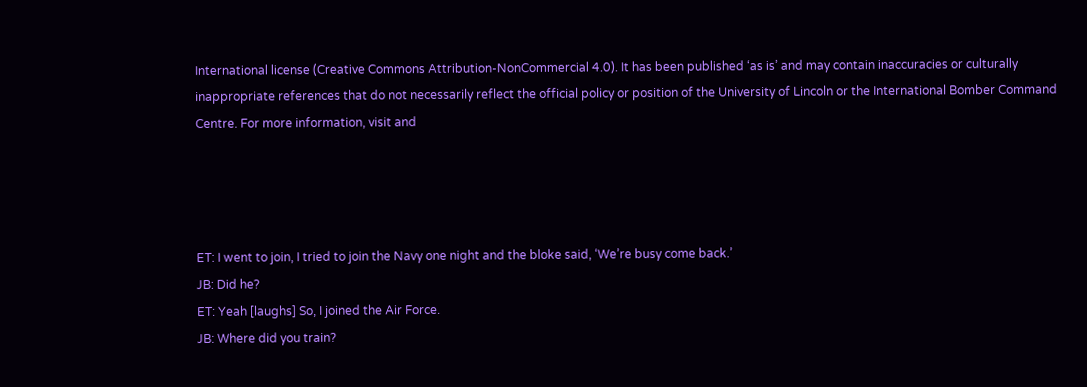International license (Creative Commons Attribution-NonCommercial 4.0). It has been published ‘as is’ and may contain inaccuracies or culturally inappropriate references that do not necessarily reflect the official policy or position of the University of Lincoln or the International Bomber Command Centre. For more information, visit and




ET: I went to join, I tried to join the Navy one night and the bloke said, ‘We’re busy come back.’
JB: Did he?
ET: Yeah [laughs] So, I joined the Air Force.
JB: Where did you train?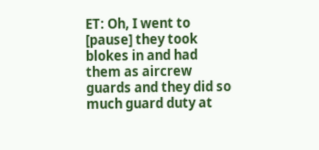ET: Oh, I went to [pause] they took blokes in and had them as aircrew guards and they did so much guard duty at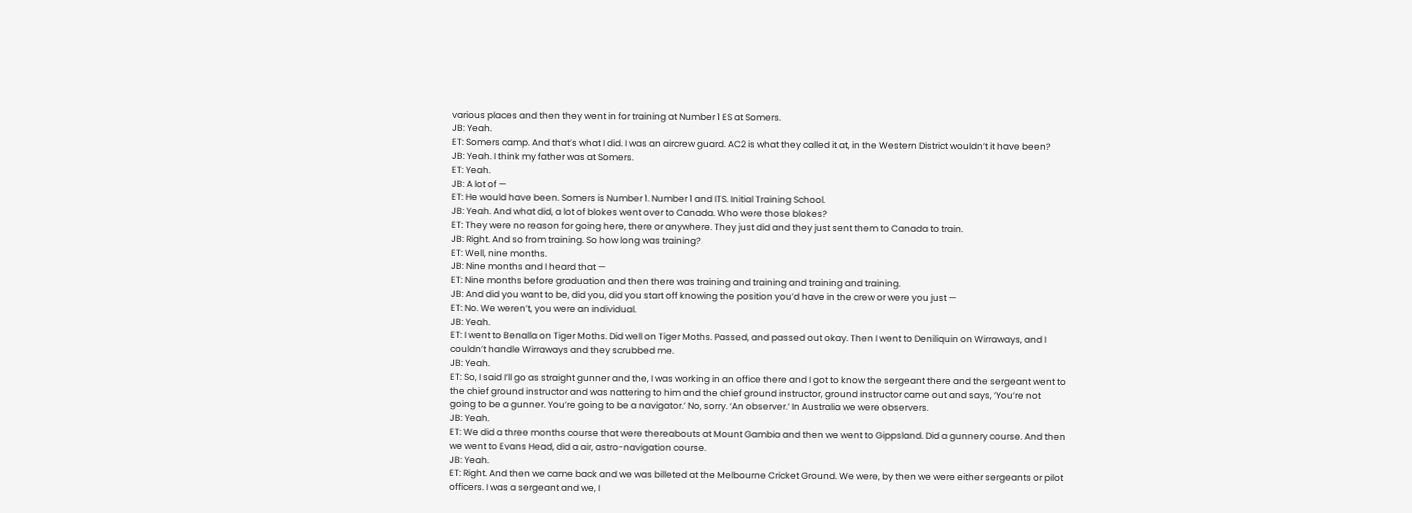various places and then they went in for training at Number 1 ES at Somers.
JB: Yeah.
ET: Somers camp. And that’s what I did. I was an aircrew guard. AC2 is what they called it at, in the Western District wouldn’t it have been?
JB: Yeah. I think my father was at Somers.
ET: Yeah.
JB: A lot of —
ET: He would have been. Somers is Number 1. Number 1 and ITS. Initial Training School.
JB: Yeah. And what did, a lot of blokes went over to Canada. Who were those blokes?
ET: They were no reason for going here, there or anywhere. They just did and they just sent them to Canada to train.
JB: Right. And so from training. So how long was training?
ET: Well, nine months.
JB: Nine months and I heard that —
ET: Nine months before graduation and then there was training and training and training and training.
JB: And did you want to be, did you, did you start off knowing the position you’d have in the crew or were you just —
ET: No. We weren’t, you were an individual.
JB: Yeah.
ET: I went to Benalla on Tiger Moths. Did well on Tiger Moths. Passed, and passed out okay. Then I went to Deniliquin on Wirraways, and I couldn’t handle Wirraways and they scrubbed me.
JB: Yeah.
ET: So, I said I’ll go as straight gunner and the, I was working in an office there and I got to know the sergeant there and the sergeant went to the chief ground instructor and was nattering to him and the chief ground instructor, ground instructor came out and says, ‘You’re not going to be a gunner. You’re going to be a navigator.’ No, sorry. ‘An observer.’ In Australia we were observers.
JB: Yeah.
ET: We did a three months course that were thereabouts at Mount Gambia and then we went to Gippsland. Did a gunnery course. And then we went to Evans Head, did a air, astro-navigation course.
JB: Yeah.
ET: Right. And then we came back and we was billeted at the Melbourne Cricket Ground. We were, by then we were either sergeants or pilot officers. I was a sergeant and we, I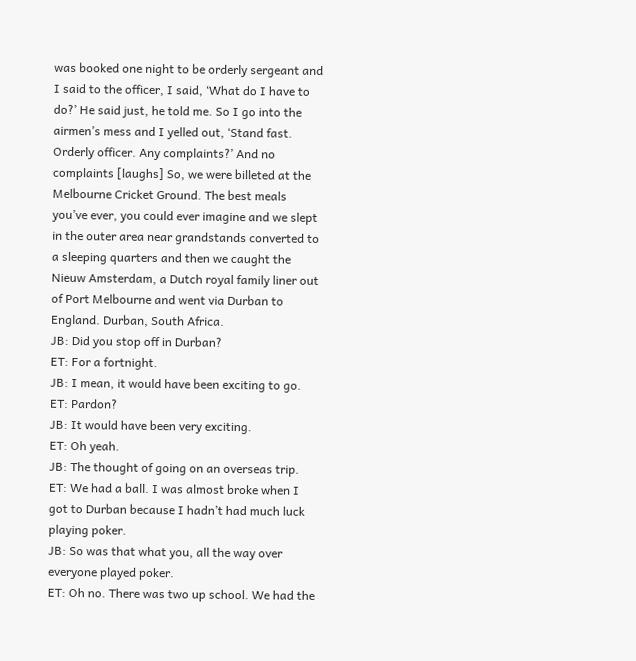was booked one night to be orderly sergeant and I said to the officer, I said, ‘What do I have to do?’ He said just, he told me. So I go into the airmen’s mess and I yelled out, ‘Stand fast. Orderly officer. Any complaints?’ And no complaints [laughs] So, we were billeted at the Melbourne Cricket Ground. The best meals you’ve ever, you could ever imagine and we slept in the outer area near grandstands converted to a sleeping quarters and then we caught the Nieuw Amsterdam, a Dutch royal family liner out of Port Melbourne and went via Durban to England. Durban, South Africa.
JB: Did you stop off in Durban?
ET: For a fortnight.
JB: I mean, it would have been exciting to go.
ET: Pardon?
JB: It would have been very exciting.
ET: Oh yeah.
JB: The thought of going on an overseas trip.
ET: We had a ball. I was almost broke when I got to Durban because I hadn’t had much luck playing poker.
JB: So was that what you, all the way over everyone played poker.
ET: Oh no. There was two up school. We had the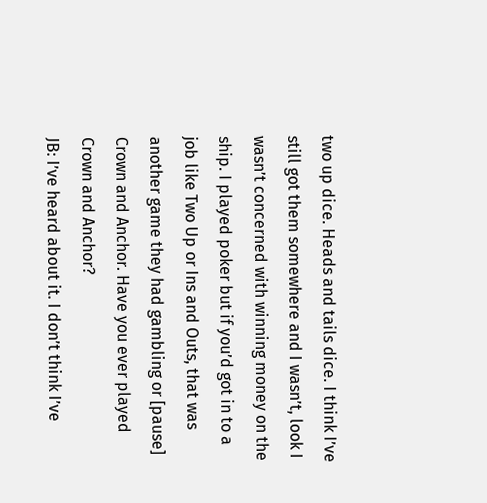two up dice. Heads and tails dice. I think I’ve still got them somewhere and I wasn’t, look I wasn’t concerned with winning money on the ship. I played poker but if you’d got in to a job like Two Up or Ins and Outs, that was another game they had gambling or [pause] Crown and Anchor. Have you ever played Crown and Anchor?
JB: I’ve heard about it. I don’t think I’ve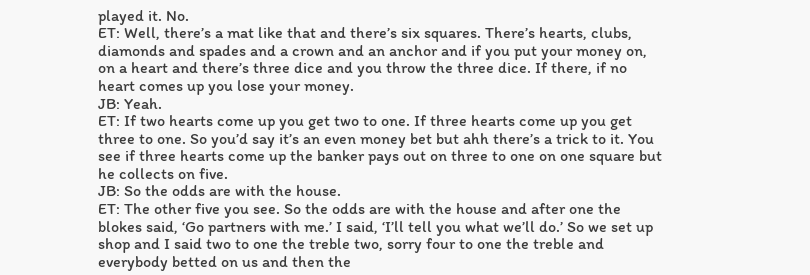played it. No.
ET: Well, there’s a mat like that and there’s six squares. There’s hearts, clubs, diamonds and spades and a crown and an anchor and if you put your money on, on a heart and there’s three dice and you throw the three dice. If there, if no heart comes up you lose your money.
JB: Yeah.
ET: If two hearts come up you get two to one. If three hearts come up you get three to one. So you’d say it’s an even money bet but ahh there’s a trick to it. You see if three hearts come up the banker pays out on three to one on one square but he collects on five.
JB: So the odds are with the house.
ET: The other five you see. So the odds are with the house and after one the blokes said, ‘Go partners with me.’ I said, ‘I’ll tell you what we’ll do.’ So we set up shop and I said two to one the treble two, sorry four to one the treble and everybody betted on us and then the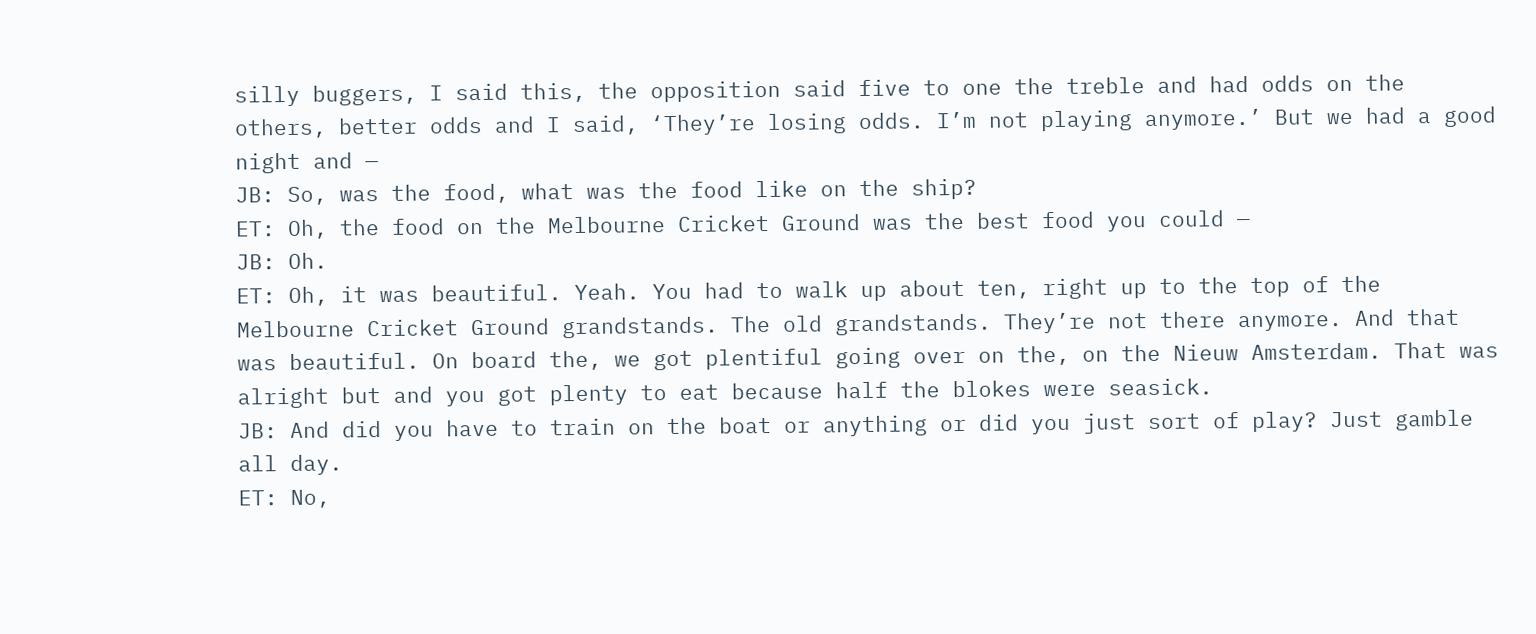silly buggers, I said this, the opposition said five to one the treble and had odds on the others, better odds and I said, ‘They’re losing odds. I’m not playing anymore.’ But we had a good night and —
JB: So, was the food, what was the food like on the ship?
ET: Oh, the food on the Melbourne Cricket Ground was the best food you could —
JB: Oh.
ET: Oh, it was beautiful. Yeah. You had to walk up about ten, right up to the top of the Melbourne Cricket Ground grandstands. The old grandstands. They’re not there anymore. And that was beautiful. On board the, we got plentiful going over on the, on the Nieuw Amsterdam. That was alright but and you got plenty to eat because half the blokes were seasick.
JB: And did you have to train on the boat or anything or did you just sort of play? Just gamble all day.
ET: No,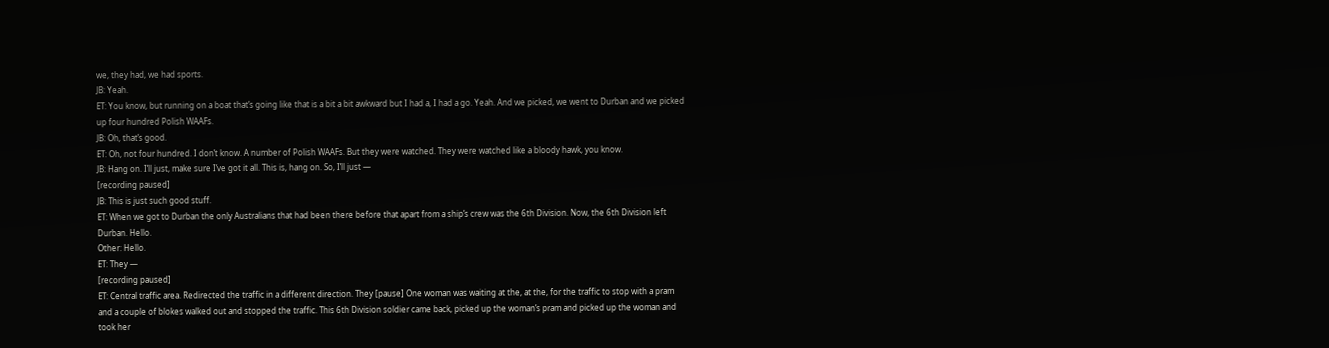we, they had, we had sports.
JB: Yeah.
ET: You know, but running on a boat that’s going like that is a bit a bit awkward but I had a, I had a go. Yeah. And we picked, we went to Durban and we picked up four hundred Polish WAAFs.
JB: Oh, that’s good.
ET: Oh, not four hundred. I don’t know. A number of Polish WAAFs. But they were watched. They were watched like a bloody hawk, you know.
JB: Hang on. I’ll just, make sure I’ve got it all. This is, hang on. So, I’ll just —
[recording paused]
JB: This is just such good stuff.
ET: When we got to Durban the only Australians that had been there before that apart from a ship’s crew was the 6th Division. Now, the 6th Division left Durban. Hello.
Other: Hello.
ET: They —
[recording paused]
ET: Central traffic area. Redirected the traffic in a different direction. They [pause] One woman was waiting at the, at the, for the traffic to stop with a pram and a couple of blokes walked out and stopped the traffic. This 6th Division soldier came back, picked up the woman’s pram and picked up the woman and took her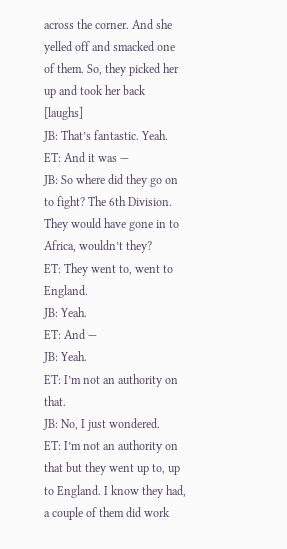across the corner. And she yelled off and smacked one of them. So, they picked her up and took her back [laughs]
JB: That’s fantastic. Yeah.
ET: And it was —
JB: So where did they go on to fight? The 6th Division. They would have gone in to Africa, wouldn’t they?
ET: They went to, went to England.
JB: Yeah.
ET: And —
JB: Yeah.
ET: I’m not an authority on that.
JB: No, I just wondered.
ET: I’m not an authority on that but they went up to, up to England. I know they had, a couple of them did work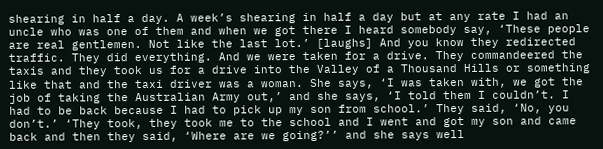shearing in half a day. A week’s shearing in half a day but at any rate I had an uncle who was one of them and when we got there I heard somebody say, ‘These people are real gentlemen. Not like the last lot.’ [laughs] And you know they redirected traffic. They did everything. And we were taken for a drive. They commandeered the taxis and they took us for a drive into the Valley of a Thousand Hills or something like that and the taxi driver was a woman. She says, ‘I was taken with, we got the job of taking the Australian Army out,’ and she says, ‘I told them I couldn’t. I had to be back because I had to pick up my son from school.’ They said, ‘No, you don’t.’ ‘They took, they took me to the school and I went and got my son and came back and then they said, ‘Where are we going?’’ and she says well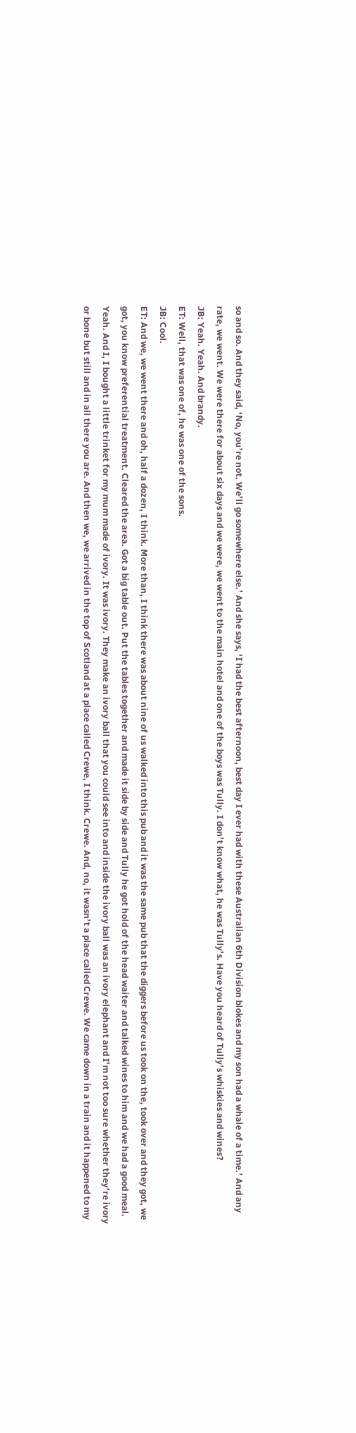so and so. And they said, ‘No, you’re not. We’ll go somewhere else.’ And she says, ‘I had the best afternoon, best day I ever had with these Australian 6th Division blokes and my son had a whale of a time.’ And any rate, we went. We were there for about six days and we were, we went to the main hotel and one of the boys was Tully. I don’t know what, he was Tully’s. Have you heard of Tully’s whiskies and wines?
JB: Yeah. Yeah. And brandy.
ET: Well, that was one of, he was one of the sons.
JB: Cool.
ET: And we, we went there and oh, half a dozen, I think. More than, I think there was about nine of us walked into this pub and it was the same pub that the diggers before us took on the, took over and they got, we got, you know preferential treatment. Cleared the area. Got a big table out. Put the tables together and made it side by side and Tully he got hold of the head waiter and talked wines to him and we had a good meal. Yeah. And I, I bought a little trinket for my mum made of ivory. It was ivory. They make an ivory ball that you could see into and inside the ivory ball was an ivory elephant and I’m not too sure whether they’re ivory or bone but still and in all there you are. And then we, we arrived in the top of Scotland at a place called Crewe, I think. Crewe. And, no, it wasn’t a place called Crewe. We came down in a train and it happened to my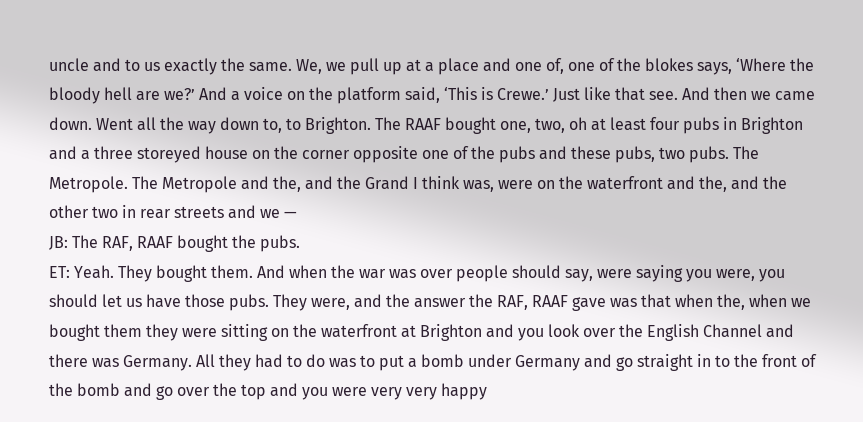uncle and to us exactly the same. We, we pull up at a place and one of, one of the blokes says, ‘Where the bloody hell are we?’ And a voice on the platform said, ‘This is Crewe.’ Just like that see. And then we came down. Went all the way down to, to Brighton. The RAAF bought one, two, oh at least four pubs in Brighton and a three storeyed house on the corner opposite one of the pubs and these pubs, two pubs. The Metropole. The Metropole and the, and the Grand I think was, were on the waterfront and the, and the other two in rear streets and we —
JB: The RAF, RAAF bought the pubs.
ET: Yeah. They bought them. And when the war was over people should say, were saying you were, you should let us have those pubs. They were, and the answer the RAF, RAAF gave was that when the, when we bought them they were sitting on the waterfront at Brighton and you look over the English Channel and there was Germany. All they had to do was to put a bomb under Germany and go straight in to the front of the bomb and go over the top and you were very very happy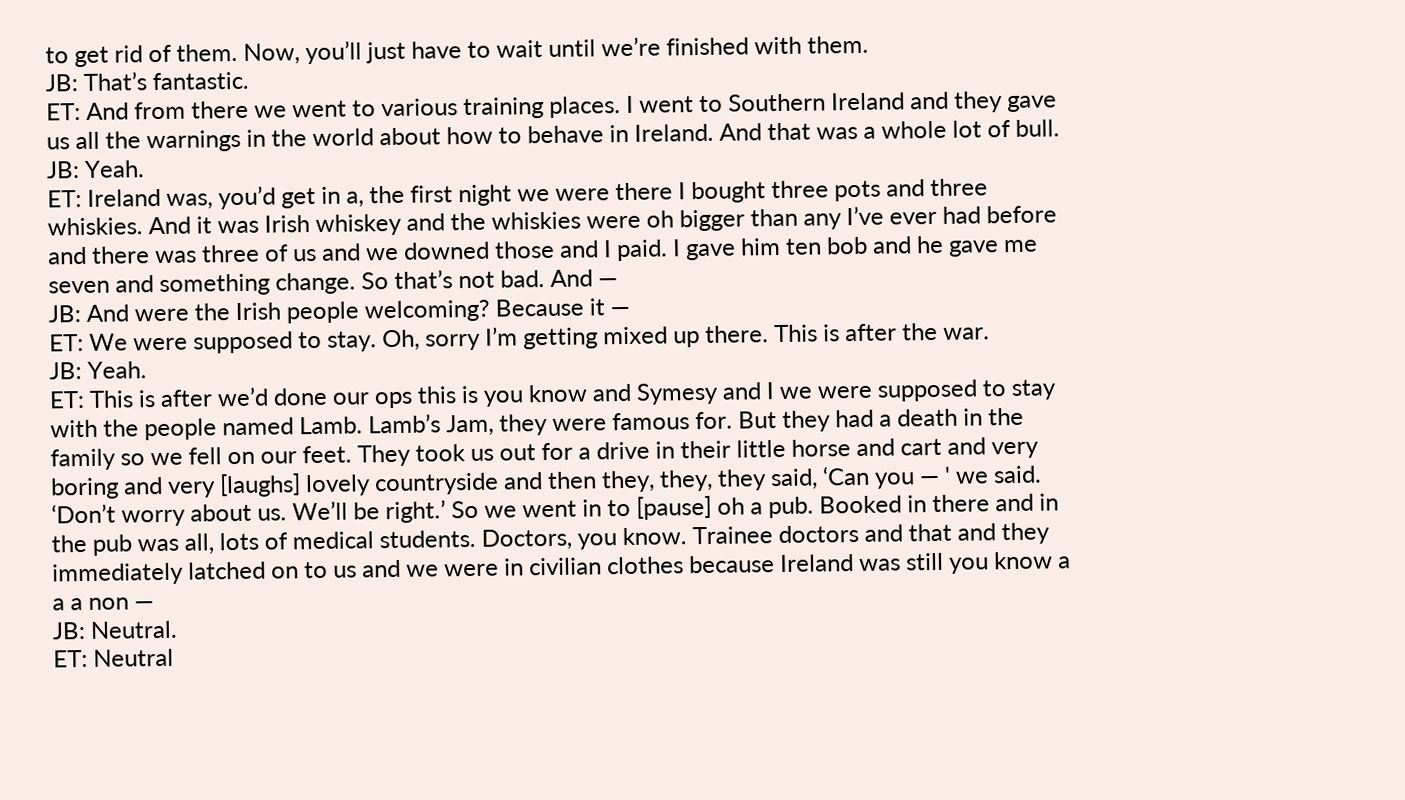to get rid of them. Now, you’ll just have to wait until we’re finished with them.
JB: That’s fantastic.
ET: And from there we went to various training places. I went to Southern Ireland and they gave us all the warnings in the world about how to behave in Ireland. And that was a whole lot of bull.
JB: Yeah.
ET: Ireland was, you’d get in a, the first night we were there I bought three pots and three whiskies. And it was Irish whiskey and the whiskies were oh bigger than any I’ve ever had before and there was three of us and we downed those and I paid. I gave him ten bob and he gave me seven and something change. So that’s not bad. And —
JB: And were the Irish people welcoming? Because it —
ET: We were supposed to stay. Oh, sorry I’m getting mixed up there. This is after the war.
JB: Yeah.
ET: This is after we’d done our ops this is you know and Symesy and I we were supposed to stay with the people named Lamb. Lamb’s Jam, they were famous for. But they had a death in the family so we fell on our feet. They took us out for a drive in their little horse and cart and very boring and very [laughs] lovely countryside and then they, they, they said, ‘Can you — ' we said. ‘Don’t worry about us. We’ll be right.’ So we went in to [pause] oh a pub. Booked in there and in the pub was all, lots of medical students. Doctors, you know. Trainee doctors and that and they immediately latched on to us and we were in civilian clothes because Ireland was still you know a a a non —
JB: Neutral.
ET: Neutral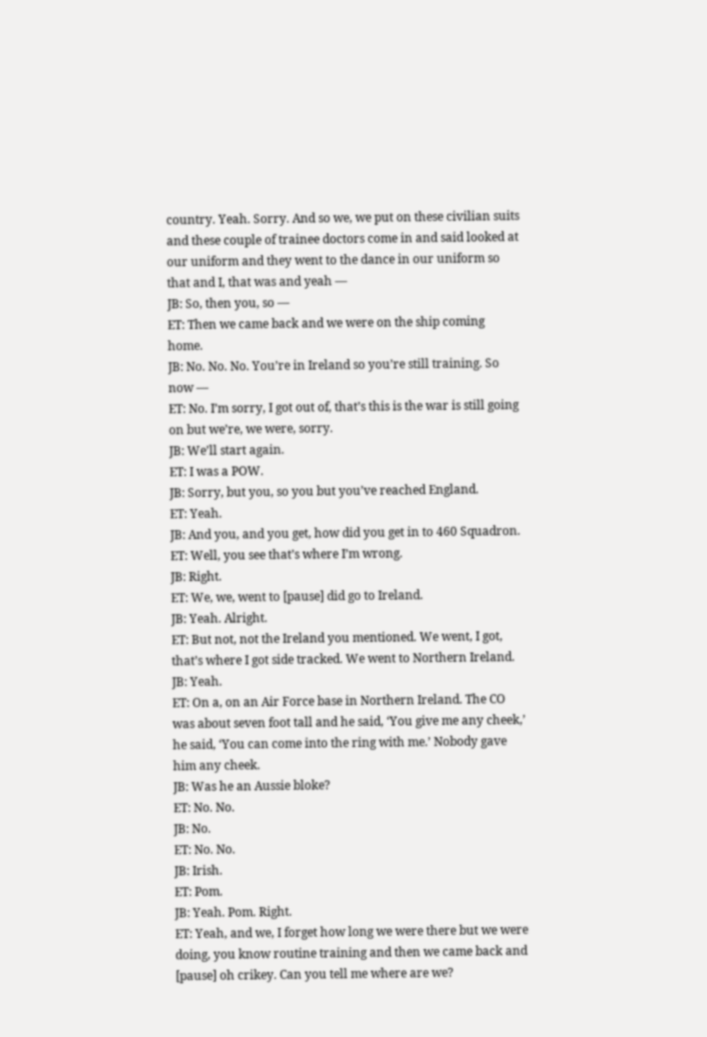country. Yeah. Sorry. And so we, we put on these civilian suits and these couple of trainee doctors come in and said looked at our uniform and they went to the dance in our uniform so that and I, that was and yeah —
JB: So, then you, so —
ET: Then we came back and we were on the ship coming home.
JB: No. No. No. You’re in Ireland so you’re still training. So now —
ET: No. I’m sorry, I got out of, that’s this is the war is still going on but we’re, we were, sorry.
JB: We’ll start again.
ET: I was a POW.
JB: Sorry, but you, so you but you’ve reached England.
ET: Yeah.
JB: And you, and you get, how did you get in to 460 Squadron.
ET: Well, you see that’s where I’m wrong.
JB: Right.
ET: We, we, went to [pause] did go to Ireland.
JB: Yeah. Alright.
ET: But not, not the Ireland you mentioned. We went, I got, that’s where I got side tracked. We went to Northern Ireland.
JB: Yeah.
ET: On a, on an Air Force base in Northern Ireland. The CO was about seven foot tall and he said, ‘You give me any cheek,’ he said, ‘You can come into the ring with me.’ Nobody gave him any cheek.
JB: Was he an Aussie bloke?
ET: No. No.
JB: No.
ET: No. No.
JB: Irish.
ET: Pom.
JB: Yeah. Pom. Right.
ET: Yeah, and we, I forget how long we were there but we were doing, you know routine training and then we came back and [pause] oh crikey. Can you tell me where are we?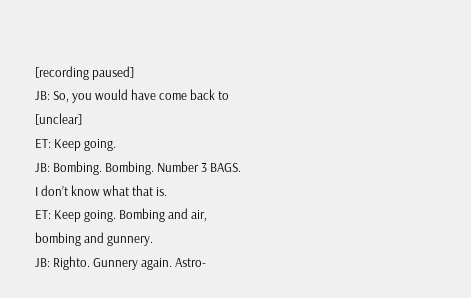[recording paused]
JB: So, you would have come back to [unclear]
ET: Keep going.
JB: Bombing. Bombing. Number 3 BAGS. I don’t know what that is.
ET: Keep going. Bombing and air, bombing and gunnery.
JB: Righto. Gunnery again. Astro-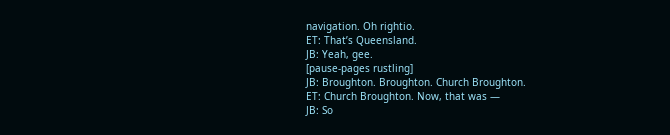navigation. Oh rightio.
ET: That’s Queensland.
JB: Yeah, gee.
[pause-pages rustling]
JB: Broughton. Broughton. Church Broughton.
ET: Church Broughton. Now, that was —
JB: So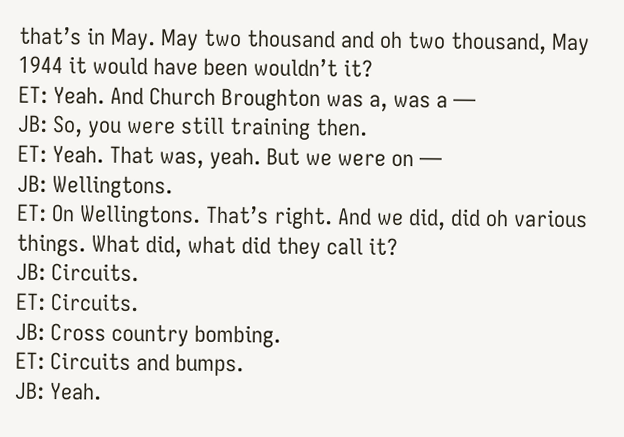that’s in May. May two thousand and oh two thousand, May 1944 it would have been wouldn’t it?
ET: Yeah. And Church Broughton was a, was a —
JB: So, you were still training then.
ET: Yeah. That was, yeah. But we were on —
JB: Wellingtons.
ET: On Wellingtons. That’s right. And we did, did oh various things. What did, what did they call it?
JB: Circuits.
ET: Circuits.
JB: Cross country bombing.
ET: Circuits and bumps.
JB: Yeah.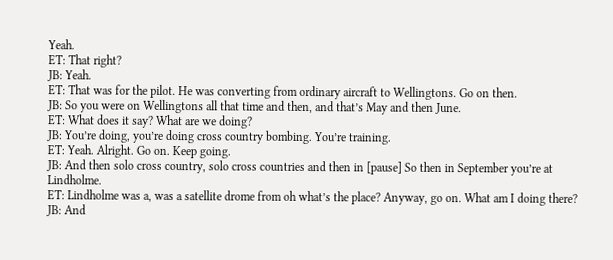Yeah.
ET: That right?
JB: Yeah.
ET: That was for the pilot. He was converting from ordinary aircraft to Wellingtons. Go on then.
JB: So you were on Wellingtons all that time and then, and that’s May and then June.
ET: What does it say? What are we doing?
JB: You’re doing, you’re doing cross country bombing. You’re training.
ET: Yeah. Alright. Go on. Keep going.
JB: And then solo cross country, solo cross countries and then in [pause] So then in September you’re at Lindholme.
ET: Lindholme was a, was a satellite drome from oh what’s the place? Anyway, go on. What am I doing there?
JB: And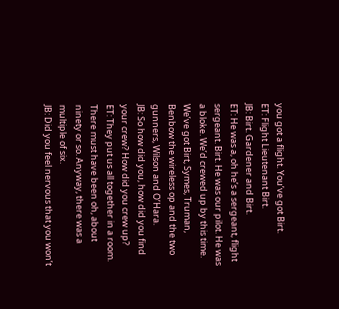you got a flight. You’ve got Birt.
ET: Flight Lieutenant Birt.
JB: Birt. Gardener and Birt.
ET: He was a, oh he’s a sergeant, flight sergeant. Birt. He was our pilot. He was a bloke. We’d crewed up by this time. We’ve got Birt, Symes, Truman, Benbow the wireless op and the two gunners, Wilson and O’Hara.
JB: So how did you, how did you find your crew? How did you crew up?
ET: They put us all together in a room. There must have been oh, about ninety or so. Anyway, there was a multiple of six.
JB: Did you feel nervous that you won’t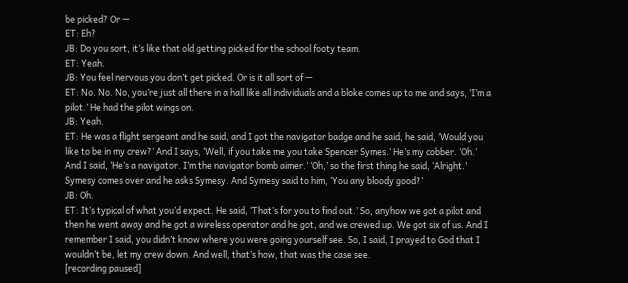be picked? Or —
ET: Eh?
JB: Do you sort, it’s like that old getting picked for the school footy team.
ET: Yeah.
JB: You feel nervous you don’t get picked. Or is it all sort of —
ET: No. No. No, you’re just all there in a hall like all individuals and a bloke comes up to me and says, ‘I’m a pilot.’ He had the pilot wings on.
JB: Yeah.
ET: He was a flight sergeant and he said, and I got the navigator badge and he said, he said, ‘Would you like to be in my crew?’ And I says, ‘Well, if you take me you take Spencer Symes.’ He’s my cobber. ‘Oh.’ And I said, ‘He’s a navigator. I’m the navigator bomb aimer.’ ‘Oh,’ so the first thing he said, ‘Alright.’ Symesy comes over and he asks Symesy. And Symesy said to him, ‘You any bloody good?’
JB: Oh.
ET: It’s typical of what you’d expect. He said, ‘That’s for you to find out.’ So, anyhow we got a pilot and then he went away and he got a wireless operator and he got, and we crewed up. We got six of us. And I remember I said, you didn’t know where you were going yourself see. So, I said, I prayed to God that I wouldn’t be, let my crew down. And well, that’s how, that was the case see.
[recording paused]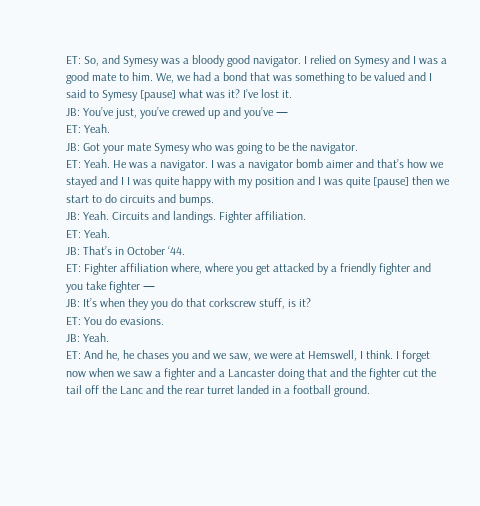ET: So, and Symesy was a bloody good navigator. I relied on Symesy and I was a good mate to him. We, we had a bond that was something to be valued and I said to Symesy [pause] what was it? I’ve lost it.
JB: You’ve just, you’ve crewed up and you’ve —
ET: Yeah.
JB: Got your mate Symesy who was going to be the navigator.
ET: Yeah. He was a navigator. I was a navigator bomb aimer and that’s how we stayed and I I was quite happy with my position and I was quite [pause] then we start to do circuits and bumps.
JB: Yeah. Circuits and landings. Fighter affiliation.
ET: Yeah.
JB: That’s in October ‘44.
ET: Fighter affiliation where, where you get attacked by a friendly fighter and you take fighter —
JB: It’s when they you do that corkscrew stuff, is it?
ET: You do evasions.
JB: Yeah.
ET: And he, he chases you and we saw, we were at Hemswell, I think. I forget now when we saw a fighter and a Lancaster doing that and the fighter cut the tail off the Lanc and the rear turret landed in a football ground.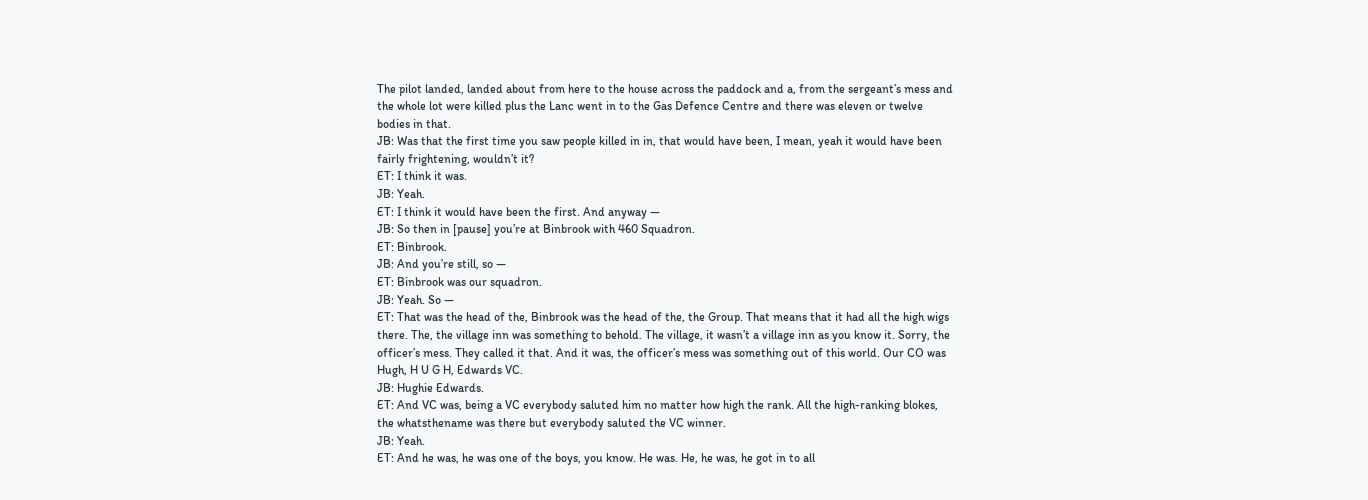The pilot landed, landed about from here to the house across the paddock and a, from the sergeant’s mess and the whole lot were killed plus the Lanc went in to the Gas Defence Centre and there was eleven or twelve bodies in that.
JB: Was that the first time you saw people killed in in, that would have been, I mean, yeah it would have been fairly frightening, wouldn’t it?
ET: I think it was.
JB: Yeah.
ET: I think it would have been the first. And anyway —
JB: So then in [pause] you’re at Binbrook with 460 Squadron.
ET: Binbrook.
JB: And you’re still, so —
ET: Binbrook was our squadron.
JB: Yeah. So —
ET: That was the head of the, Binbrook was the head of the, the Group. That means that it had all the high wigs there. The, the village inn was something to behold. The village, it wasn’t a village inn as you know it. Sorry, the officer’s mess. They called it that. And it was, the officer’s mess was something out of this world. Our CO was Hugh, H U G H, Edwards VC.
JB: Hughie Edwards.
ET: And VC was, being a VC everybody saluted him no matter how high the rank. All the high-ranking blokes, the whatsthename was there but everybody saluted the VC winner.
JB: Yeah.
ET: And he was, he was one of the boys, you know. He was. He, he was, he got in to all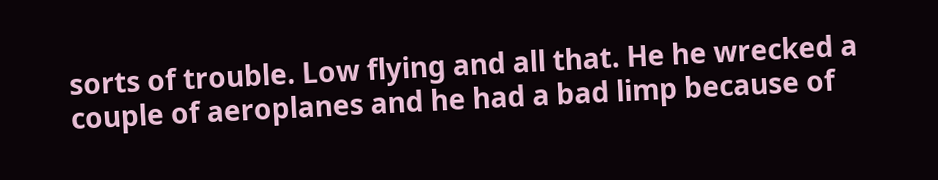sorts of trouble. Low flying and all that. He he wrecked a couple of aeroplanes and he had a bad limp because of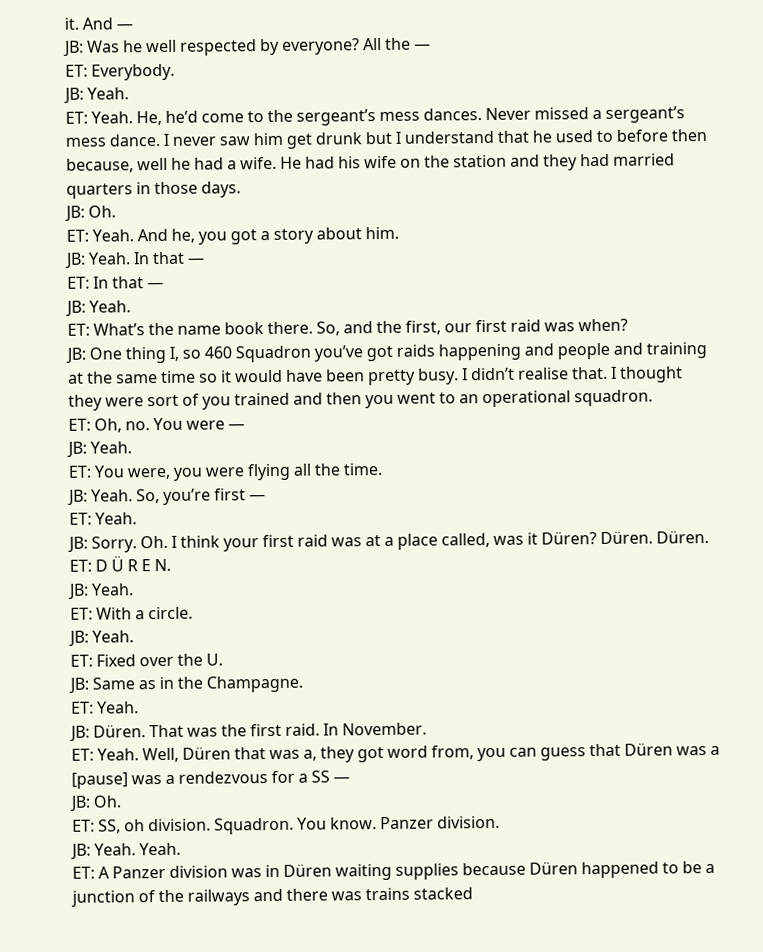it. And —
JB: Was he well respected by everyone? All the —
ET: Everybody.
JB: Yeah.
ET: Yeah. He, he’d come to the sergeant’s mess dances. Never missed a sergeant’s mess dance. I never saw him get drunk but I understand that he used to before then because, well he had a wife. He had his wife on the station and they had married quarters in those days.
JB: Oh.
ET: Yeah. And he, you got a story about him.
JB: Yeah. In that —
ET: In that —
JB: Yeah.
ET: What’s the name book there. So, and the first, our first raid was when?
JB: One thing I, so 460 Squadron you’ve got raids happening and people and training at the same time so it would have been pretty busy. I didn’t realise that. I thought they were sort of you trained and then you went to an operational squadron.
ET: Oh, no. You were —
JB: Yeah.
ET: You were, you were flying all the time.
JB: Yeah. So, you’re first —
ET: Yeah.
JB: Sorry. Oh. I think your first raid was at a place called, was it Düren? Düren. Düren.
ET: D Ü R E N.
JB: Yeah.
ET: With a circle.
JB: Yeah.
ET: Fixed over the U.
JB: Same as in the Champagne.
ET: Yeah.
JB: Düren. That was the first raid. In November.
ET: Yeah. Well, Düren that was a, they got word from, you can guess that Düren was a [pause] was a rendezvous for a SS —
JB: Oh.
ET: SS, oh division. Squadron. You know. Panzer division.
JB: Yeah. Yeah.
ET: A Panzer division was in Düren waiting supplies because Düren happened to be a junction of the railways and there was trains stacked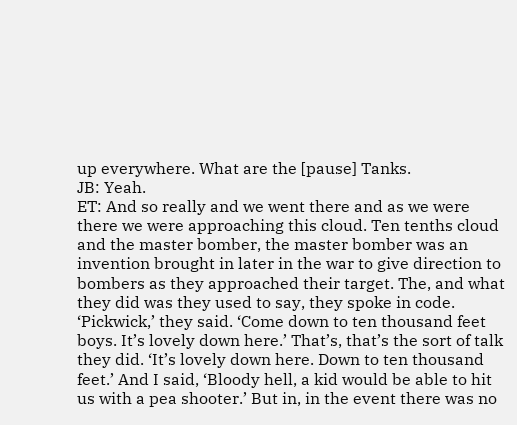up everywhere. What are the [pause] Tanks.
JB: Yeah.
ET: And so really and we went there and as we were there we were approaching this cloud. Ten tenths cloud and the master bomber, the master bomber was an invention brought in later in the war to give direction to bombers as they approached their target. The, and what they did was they used to say, they spoke in code. ‘Pickwick,’ they said. ‘Come down to ten thousand feet boys. It’s lovely down here.’ That’s, that’s the sort of talk they did. ‘It’s lovely down here. Down to ten thousand feet.’ And I said, ‘Bloody hell, a kid would be able to hit us with a pea shooter.’ But in, in the event there was no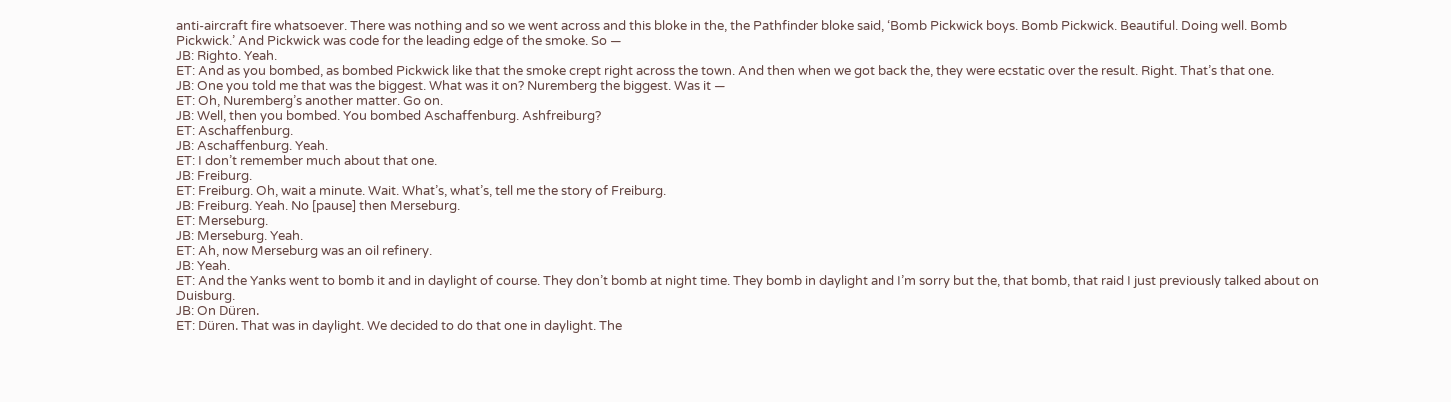anti-aircraft fire whatsoever. There was nothing and so we went across and this bloke in the, the Pathfinder bloke said, ‘Bomb Pickwick boys. Bomb Pickwick. Beautiful. Doing well. Bomb Pickwick.’ And Pickwick was code for the leading edge of the smoke. So —
JB: Righto. Yeah.
ET: And as you bombed, as bombed Pickwick like that the smoke crept right across the town. And then when we got back the, they were ecstatic over the result. Right. That’s that one.
JB: One you told me that was the biggest. What was it on? Nuremberg the biggest. Was it —
ET: Oh, Nuremberg’s another matter. Go on.
JB: Well, then you bombed. You bombed Aschaffenburg. Ashfreiburg?
ET: Aschaffenburg.
JB: Aschaffenburg. Yeah.
ET: I don’t remember much about that one.
JB: Freiburg.
ET: Freiburg. Oh, wait a minute. Wait. What’s, what’s, tell me the story of Freiburg.
JB: Freiburg. Yeah. No [pause] then Merseburg.
ET: Merseburg.
JB: Merseburg. Yeah.
ET: Ah, now Merseburg was an oil refinery.
JB: Yeah.
ET: And the Yanks went to bomb it and in daylight of course. They don’t bomb at night time. They bomb in daylight and I’m sorry but the, that bomb, that raid I just previously talked about on Duisburg.
JB: On Düren.
ET: Düren. That was in daylight. We decided to do that one in daylight. The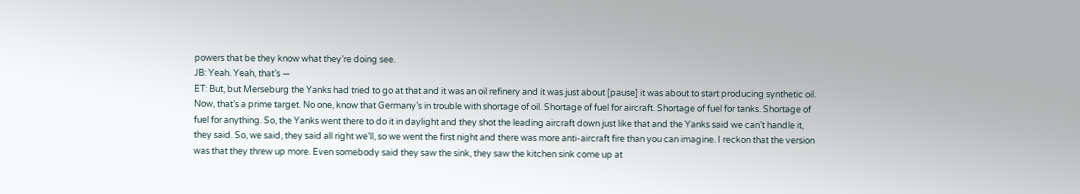powers that be they know what they’re doing see.
JB: Yeah. Yeah, that’s —
ET: But, but Merseburg the Yanks had tried to go at that and it was an oil refinery and it was just about [pause] it was about to start producing synthetic oil. Now, that’s a prime target. No one, know that Germany’s in trouble with shortage of oil. Shortage of fuel for aircraft. Shortage of fuel for tanks. Shortage of fuel for anything. So, the Yanks went there to do it in daylight and they shot the leading aircraft down just like that and the Yanks said we can’t handle it, they said. So, we said, they said all right we’ll, so we went the first night and there was more anti-aircraft fire than you can imagine. I reckon that the version was that they threw up more. Even somebody said they saw the sink, they saw the kitchen sink come up at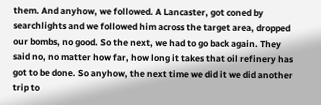them. And anyhow, we followed. A Lancaster, got coned by searchlights and we followed him across the target area, dropped our bombs, no good. So the next, we had to go back again. They said no, no matter how far, how long it takes that oil refinery has got to be done. So anyhow, the next time we did it we did another trip to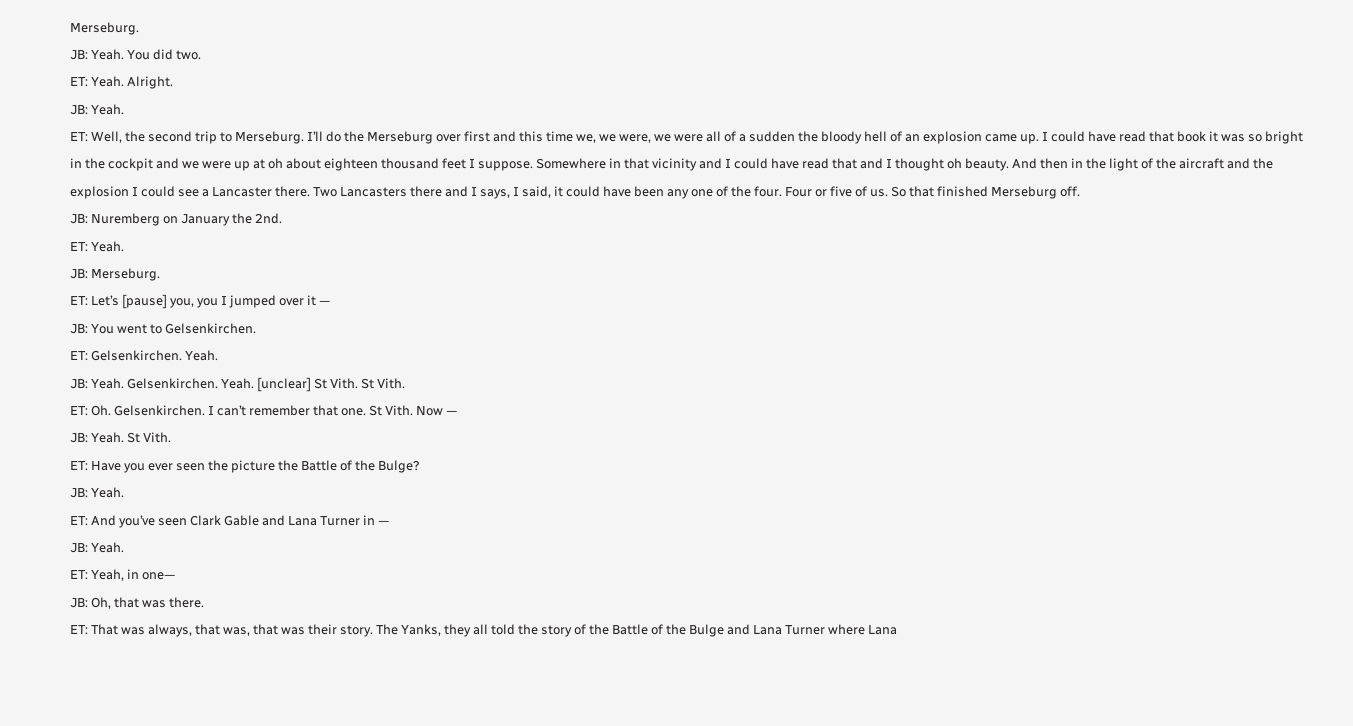Merseburg.
JB: Yeah. You did two.
ET: Yeah. Alright.
JB: Yeah.
ET: Well, the second trip to Merseburg. I’ll do the Merseburg over first and this time we, we were, we were all of a sudden the bloody hell of an explosion came up. I could have read that book it was so bright in the cockpit and we were up at oh about eighteen thousand feet I suppose. Somewhere in that vicinity and I could have read that and I thought oh beauty. And then in the light of the aircraft and the explosion I could see a Lancaster there. Two Lancasters there and I says, I said, it could have been any one of the four. Four or five of us. So that finished Merseburg off.
JB: Nuremberg on January the 2nd.
ET: Yeah.
JB: Merseburg.
ET: Let’s [pause] you, you I jumped over it —
JB: You went to Gelsenkirchen.
ET: Gelsenkirchen. Yeah.
JB: Yeah. Gelsenkirchen. Yeah. [unclear] St Vith. St Vith.
ET: Oh. Gelsenkirchen. I can’t remember that one. St Vith. Now —
JB: Yeah. St Vith.
ET: Have you ever seen the picture the Battle of the Bulge?
JB: Yeah.
ET: And you’ve seen Clark Gable and Lana Turner in —
JB: Yeah.
ET: Yeah, in one—
JB: Oh, that was there.
ET: That was always, that was, that was their story. The Yanks, they all told the story of the Battle of the Bulge and Lana Turner where Lana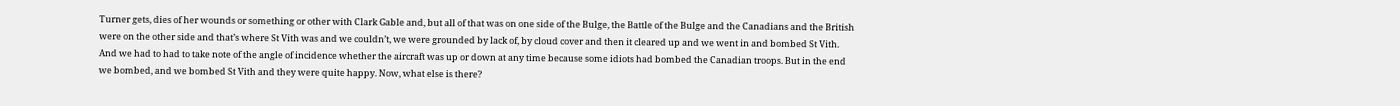Turner gets, dies of her wounds or something or other with Clark Gable and, but all of that was on one side of the Bulge, the Battle of the Bulge and the Canadians and the British were on the other side and that’s where St Vith was and we couldn’t, we were grounded by lack of, by cloud cover and then it cleared up and we went in and bombed St Vith. And we had to had to take note of the angle of incidence whether the aircraft was up or down at any time because some idiots had bombed the Canadian troops. But in the end we bombed, and we bombed St Vith and they were quite happy. Now, what else is there?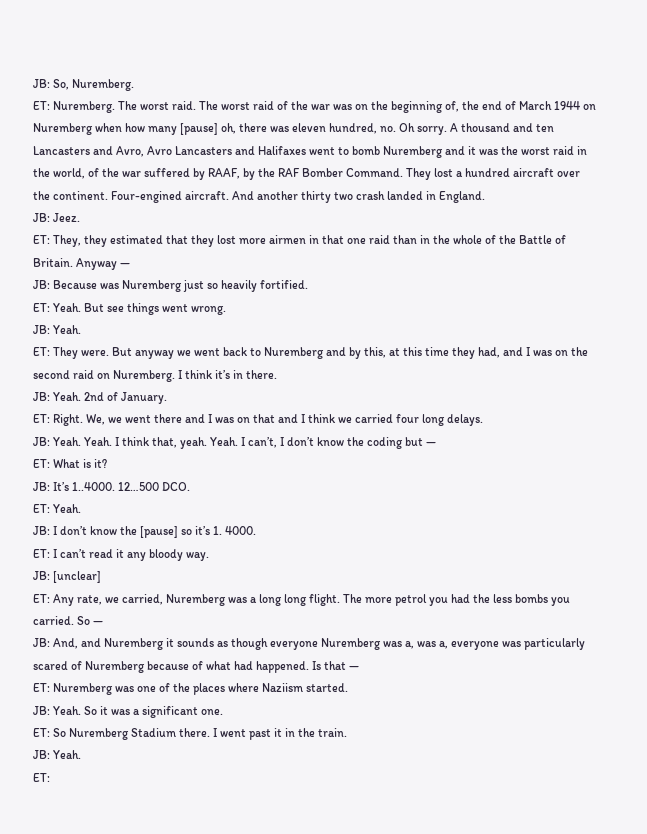JB: So, Nuremberg.
ET: Nuremberg. The worst raid. The worst raid of the war was on the beginning of, the end of March 1944 on Nuremberg when how many [pause] oh, there was eleven hundred, no. Oh sorry. A thousand and ten Lancasters and Avro, Avro Lancasters and Halifaxes went to bomb Nuremberg and it was the worst raid in the world, of the war suffered by RAAF, by the RAF Bomber Command. They lost a hundred aircraft over the continent. Four-engined aircraft. And another thirty two crash landed in England.
JB: Jeez.
ET: They, they estimated that they lost more airmen in that one raid than in the whole of the Battle of Britain. Anyway —
JB: Because was Nuremberg just so heavily fortified.
ET: Yeah. But see things went wrong.
JB: Yeah.
ET: They were. But anyway we went back to Nuremberg and by this, at this time they had, and I was on the second raid on Nuremberg. I think it’s in there.
JB: Yeah. 2nd of January.
ET: Right. We, we went there and I was on that and I think we carried four long delays.
JB: Yeah. Yeah. I think that, yeah. Yeah. I can’t, I don’t know the coding but —
ET: What is it?
JB: It’s 1..4000. 12…500 DCO.
ET: Yeah.
JB: I don’t know the [pause] so it’s 1. 4000.
ET: I can’t read it any bloody way.
JB: [unclear]
ET: Any rate, we carried, Nuremberg was a long long flight. The more petrol you had the less bombs you carried. So —
JB: And, and Nuremberg it sounds as though everyone Nuremberg was a, was a, everyone was particularly scared of Nuremberg because of what had happened. Is that —
ET: Nuremberg was one of the places where Naziism started.
JB: Yeah. So it was a significant one.
ET: So Nuremberg Stadium there. I went past it in the train.
JB: Yeah.
ET: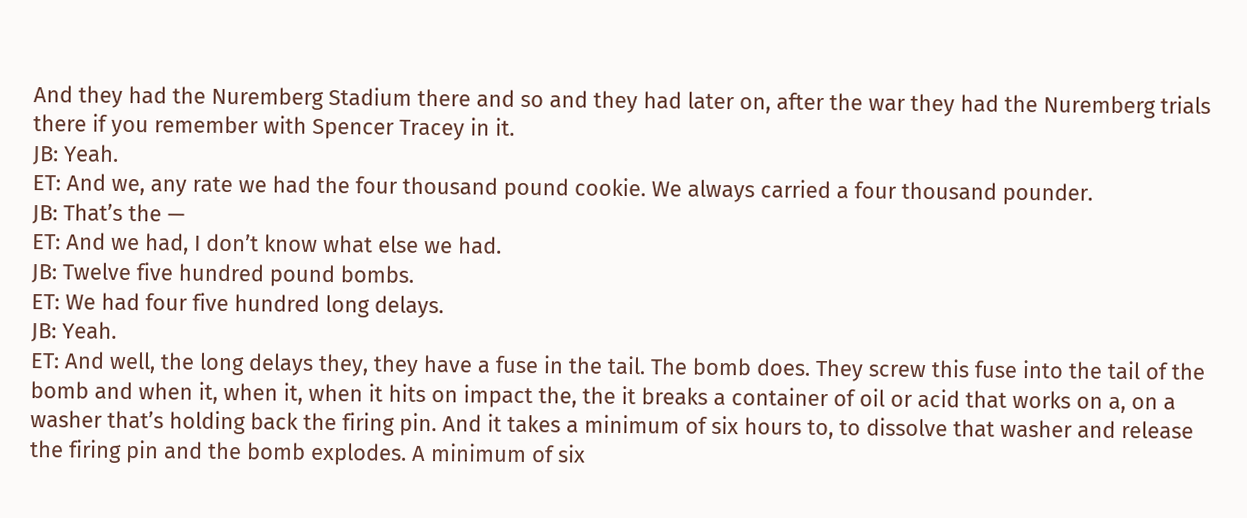And they had the Nuremberg Stadium there and so and they had later on, after the war they had the Nuremberg trials there if you remember with Spencer Tracey in it.
JB: Yeah.
ET: And we, any rate we had the four thousand pound cookie. We always carried a four thousand pounder.
JB: That’s the —
ET: And we had, I don’t know what else we had.
JB: Twelve five hundred pound bombs.
ET: We had four five hundred long delays.
JB: Yeah.
ET: And well, the long delays they, they have a fuse in the tail. The bomb does. They screw this fuse into the tail of the bomb and when it, when it, when it hits on impact the, the it breaks a container of oil or acid that works on a, on a washer that’s holding back the firing pin. And it takes a minimum of six hours to, to dissolve that washer and release the firing pin and the bomb explodes. A minimum of six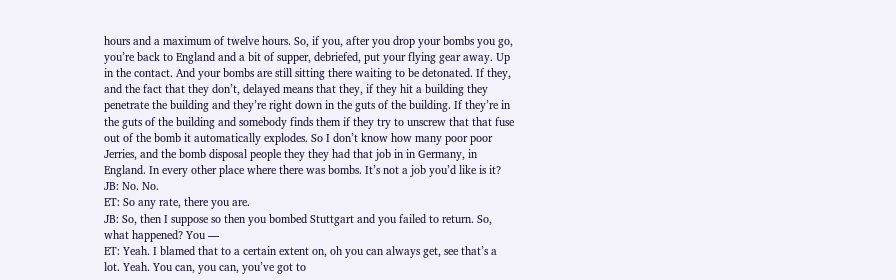hours and a maximum of twelve hours. So, if you, after you drop your bombs you go, you’re back to England and a bit of supper, debriefed, put your flying gear away. Up in the contact. And your bombs are still sitting there waiting to be detonated. If they, and the fact that they don’t, delayed means that they, if they hit a building they penetrate the building and they’re right down in the guts of the building. If they’re in the guts of the building and somebody finds them if they try to unscrew that that fuse out of the bomb it automatically explodes. So I don’t know how many poor poor Jerries, and the bomb disposal people they they had that job in in Germany, in England. In every other place where there was bombs. It’s not a job you’d like is it?
JB: No. No.
ET: So any rate, there you are.
JB: So, then I suppose so then you bombed Stuttgart and you failed to return. So, what happened? You —
ET: Yeah. I blamed that to a certain extent on, oh you can always get, see that’s a lot. Yeah. You can, you can, you’ve got to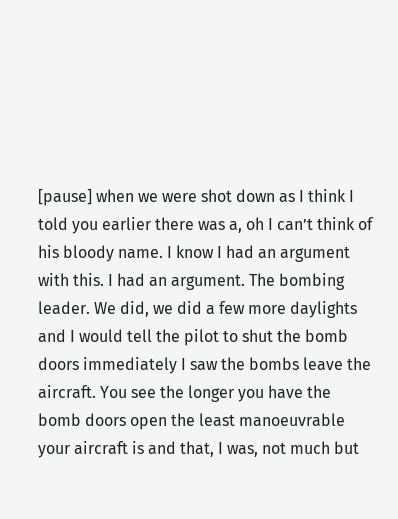[pause] when we were shot down as I think I told you earlier there was a, oh I can’t think of his bloody name. I know I had an argument with this. I had an argument. The bombing leader. We did, we did a few more daylights and I would tell the pilot to shut the bomb doors immediately I saw the bombs leave the aircraft. You see the longer you have the bomb doors open the least manoeuvrable your aircraft is and that, I was, not much but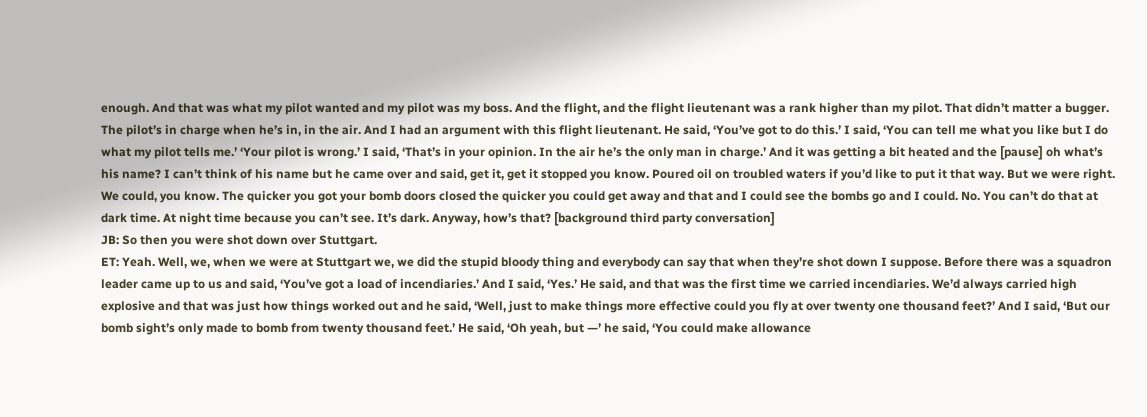enough. And that was what my pilot wanted and my pilot was my boss. And the flight, and the flight lieutenant was a rank higher than my pilot. That didn’t matter a bugger. The pilot’s in charge when he’s in, in the air. And I had an argument with this flight lieutenant. He said, ‘You’ve got to do this.’ I said, ‘You can tell me what you like but I do what my pilot tells me.’ ‘Your pilot is wrong.’ I said, ‘That’s in your opinion. In the air he’s the only man in charge.’ And it was getting a bit heated and the [pause] oh what’s his name? I can’t think of his name but he came over and said, get it, get it stopped you know. Poured oil on troubled waters if you’d like to put it that way. But we were right. We could, you know. The quicker you got your bomb doors closed the quicker you could get away and that and I could see the bombs go and I could. No. You can’t do that at dark time. At night time because you can’t see. It’s dark. Anyway, how’s that? [background third party conversation]
JB: So then you were shot down over Stuttgart.
ET: Yeah. Well, we, when we were at Stuttgart we, we did the stupid bloody thing and everybody can say that when they’re shot down I suppose. Before there was a squadron leader came up to us and said, ‘You’ve got a load of incendiaries.’ And I said, ‘Yes.’ He said, and that was the first time we carried incendiaries. We’d always carried high explosive and that was just how things worked out and he said, ‘Well, just to make things more effective could you fly at over twenty one thousand feet?’ And I said, ‘But our bomb sight’s only made to bomb from twenty thousand feet.’ He said, ‘Oh yeah, but —’ he said, ‘You could make allowance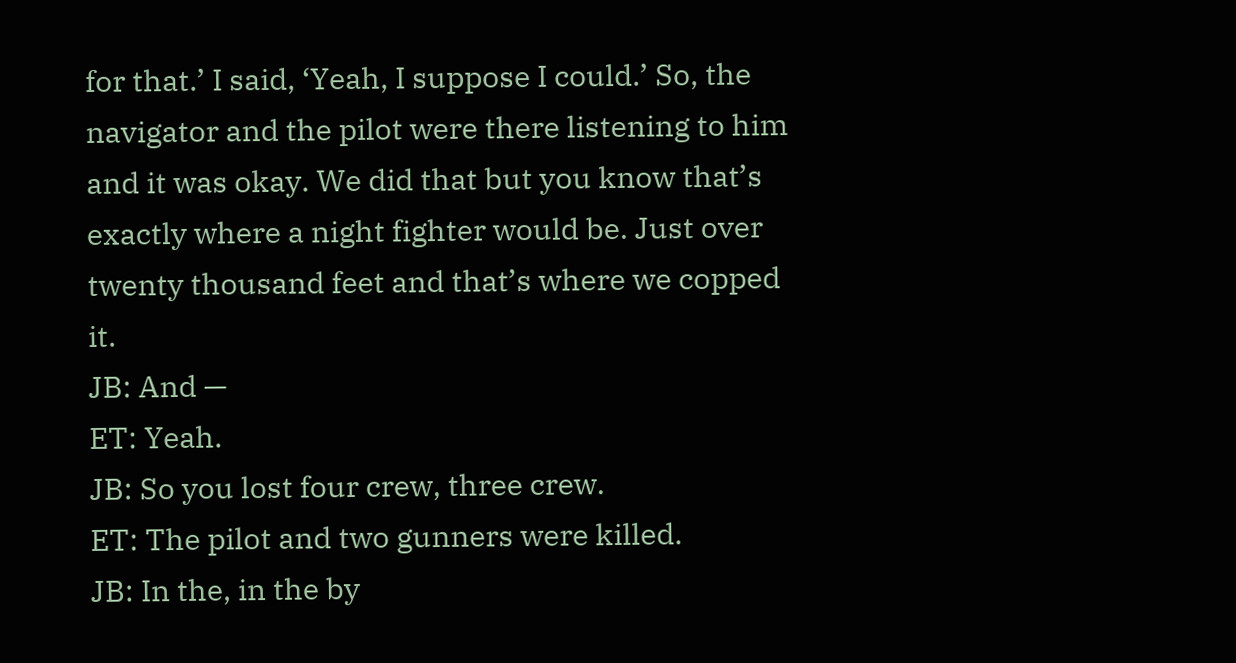for that.’ I said, ‘Yeah, I suppose I could.’ So, the navigator and the pilot were there listening to him and it was okay. We did that but you know that’s exactly where a night fighter would be. Just over twenty thousand feet and that’s where we copped it.
JB: And —
ET: Yeah.
JB: So you lost four crew, three crew.
ET: The pilot and two gunners were killed.
JB: In the, in the by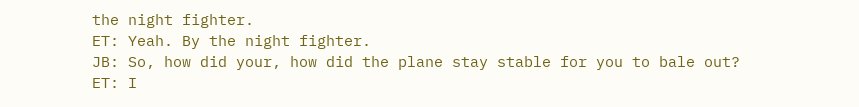the night fighter.
ET: Yeah. By the night fighter.
JB: So, how did your, how did the plane stay stable for you to bale out?
ET: I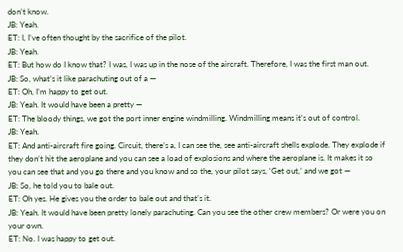don’t know.
JB: Yeah.
ET: I, I’ve often thought by the sacrifice of the pilot.
JB: Yeah.
ET: But how do I know that? I was, I was up in the nose of the aircraft. Therefore, I was the first man out.
JB: So, what’s it like parachuting out of a —
ET: Oh, I’m happy to get out.
JB: Yeah. It would have been a pretty —
ET: The bloody things, we got the port inner engine windmilling. Windmilling means it’s out of control.
JB: Yeah.
ET: And anti-aircraft fire going. Circuit, there’s a, I can see the, see anti-aircraft shells explode. They explode if they don’t hit the aeroplane and you can see a load of explosions and where the aeroplane is. It makes it so you can see that and you go there and you know and so the, your pilot says, ‘Get out,’ and we got —
JB: So, he told you to bale out.
ET: Oh yes. He gives you the order to bale out and that’s it.
JB: Yeah. It would have been pretty lonely parachuting. Can you see the other crew members? Or were you on your own.
ET: No. I was happy to get out.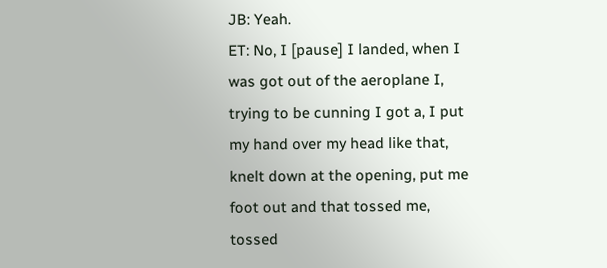JB: Yeah.
ET: No, I [pause] I landed, when I was got out of the aeroplane I, trying to be cunning I got a, I put my hand over my head like that, knelt down at the opening, put me foot out and that tossed me, tossed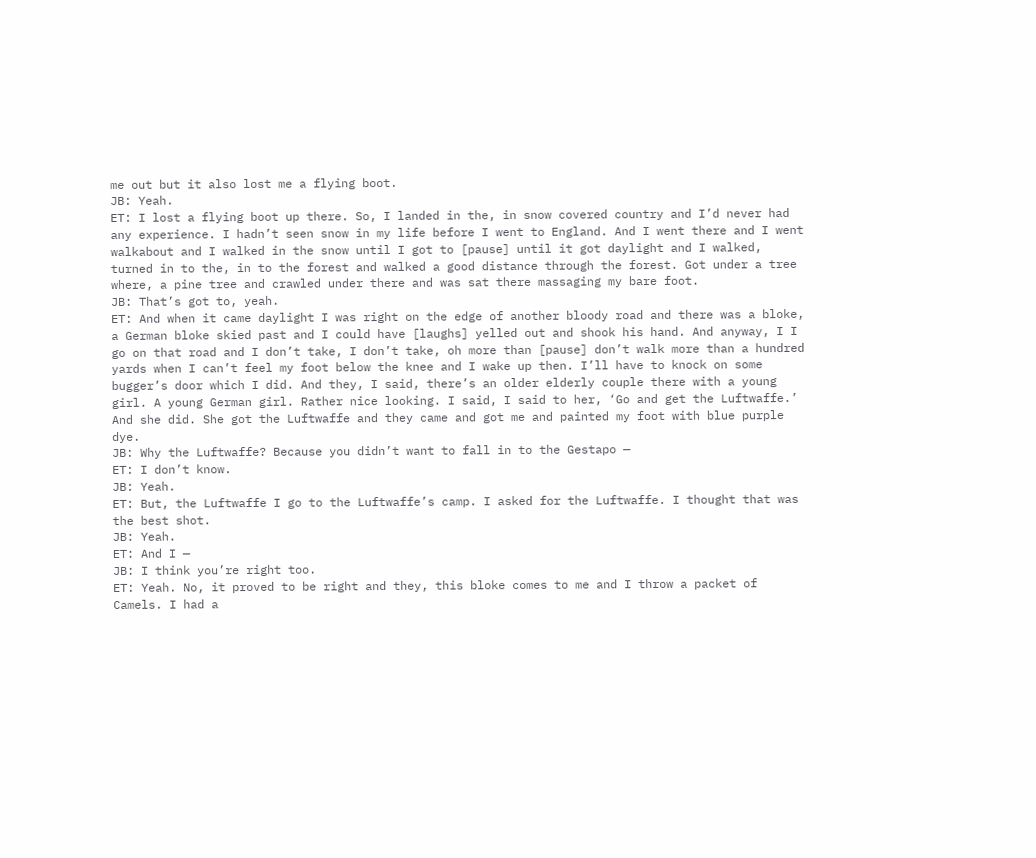me out but it also lost me a flying boot.
JB: Yeah.
ET: I lost a flying boot up there. So, I landed in the, in snow covered country and I’d never had any experience. I hadn’t seen snow in my life before I went to England. And I went there and I went walkabout and I walked in the snow until I got to [pause] until it got daylight and I walked, turned in to the, in to the forest and walked a good distance through the forest. Got under a tree where, a pine tree and crawled under there and was sat there massaging my bare foot.
JB: That’s got to, yeah.
ET: And when it came daylight I was right on the edge of another bloody road and there was a bloke, a German bloke skied past and I could have [laughs] yelled out and shook his hand. And anyway, I I go on that road and I don’t take, I don’t take, oh more than [pause] don’t walk more than a hundred yards when I can’t feel my foot below the knee and I wake up then. I’ll have to knock on some bugger’s door which I did. And they, I said, there’s an older elderly couple there with a young girl. A young German girl. Rather nice looking. I said, I said to her, ‘Go and get the Luftwaffe.’ And she did. She got the Luftwaffe and they came and got me and painted my foot with blue purple dye.
JB: Why the Luftwaffe? Because you didn’t want to fall in to the Gestapo —
ET: I don’t know.
JB: Yeah.
ET: But, the Luftwaffe I go to the Luftwaffe’s camp. I asked for the Luftwaffe. I thought that was the best shot.
JB: Yeah.
ET: And I —
JB: I think you’re right too.
ET: Yeah. No, it proved to be right and they, this bloke comes to me and I throw a packet of Camels. I had a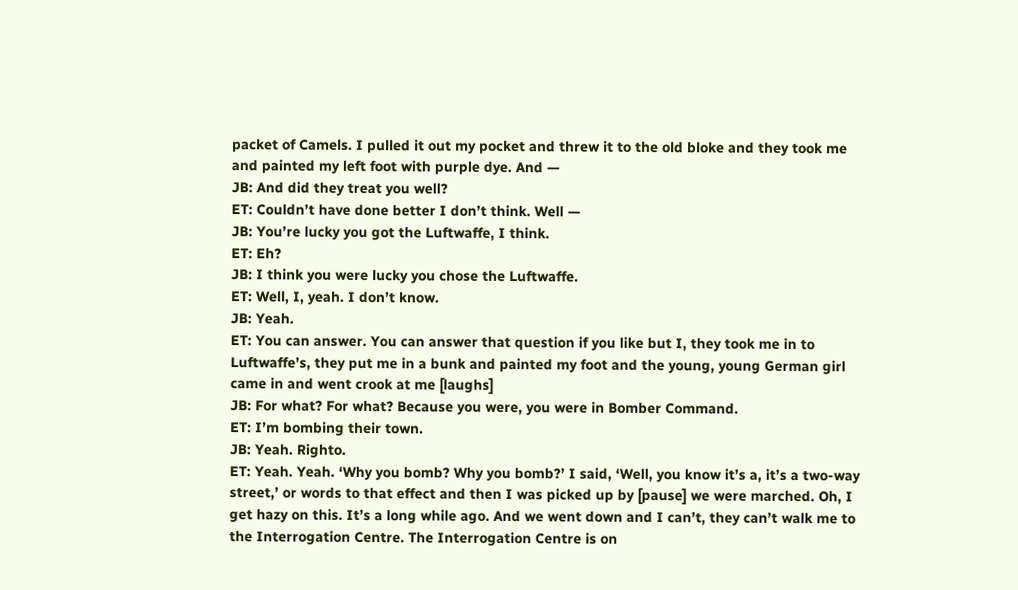packet of Camels. I pulled it out my pocket and threw it to the old bloke and they took me and painted my left foot with purple dye. And —
JB: And did they treat you well?
ET: Couldn’t have done better I don’t think. Well —
JB: You’re lucky you got the Luftwaffe, I think.
ET: Eh?
JB: I think you were lucky you chose the Luftwaffe.
ET: Well, I, yeah. I don’t know.
JB: Yeah.
ET: You can answer. You can answer that question if you like but I, they took me in to Luftwaffe’s, they put me in a bunk and painted my foot and the young, young German girl came in and went crook at me [laughs]
JB: For what? For what? Because you were, you were in Bomber Command.
ET: I’m bombing their town.
JB: Yeah. Righto.
ET: Yeah. Yeah. ‘Why you bomb? Why you bomb?’ I said, ‘Well, you know it’s a, it’s a two-way street,’ or words to that effect and then I was picked up by [pause] we were marched. Oh, I get hazy on this. It’s a long while ago. And we went down and I can’t, they can’t walk me to the Interrogation Centre. The Interrogation Centre is on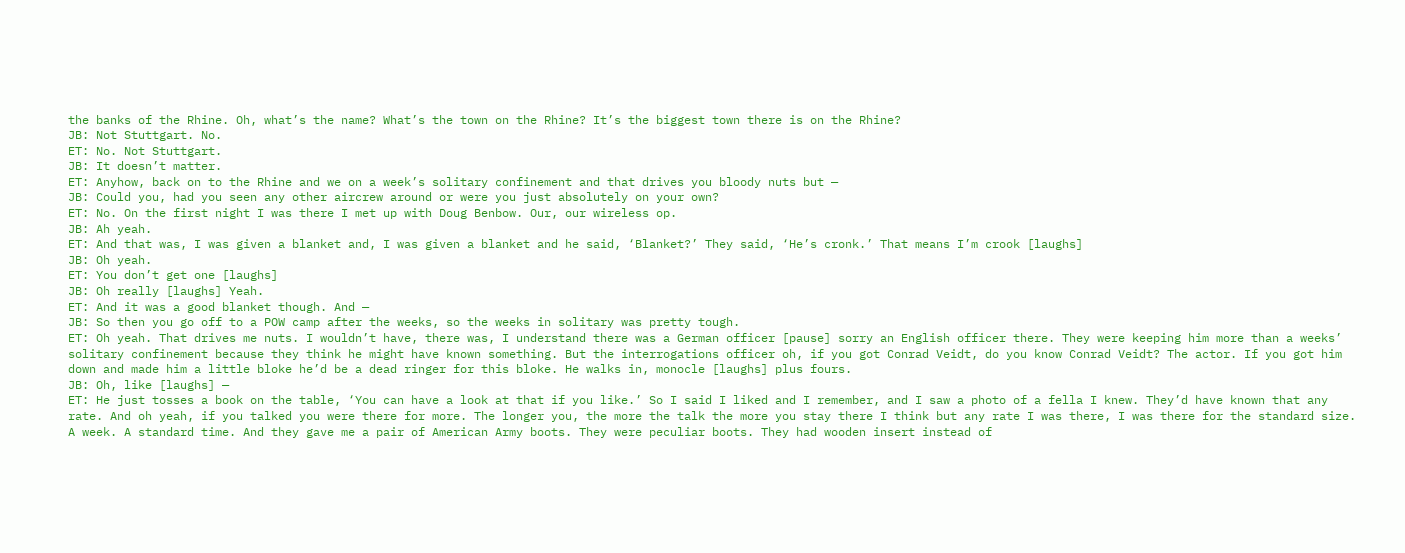the banks of the Rhine. Oh, what’s the name? What’s the town on the Rhine? It’s the biggest town there is on the Rhine?
JB: Not Stuttgart. No.
ET: No. Not Stuttgart.
JB: It doesn’t matter.
ET: Anyhow, back on to the Rhine and we on a week’s solitary confinement and that drives you bloody nuts but —
JB: Could you, had you seen any other aircrew around or were you just absolutely on your own?
ET: No. On the first night I was there I met up with Doug Benbow. Our, our wireless op.
JB: Ah yeah.
ET: And that was, I was given a blanket and, I was given a blanket and he said, ‘Blanket?’ They said, ‘He’s cronk.’ That means I’m crook [laughs]
JB: Oh yeah.
ET: You don’t get one [laughs]
JB: Oh really [laughs] Yeah.
ET: And it was a good blanket though. And —
JB: So then you go off to a POW camp after the weeks, so the weeks in solitary was pretty tough.
ET: Oh yeah. That drives me nuts. I wouldn’t have, there was, I understand there was a German officer [pause] sorry an English officer there. They were keeping him more than a weeks’ solitary confinement because they think he might have known something. But the interrogations officer oh, if you got Conrad Veidt, do you know Conrad Veidt? The actor. If you got him down and made him a little bloke he’d be a dead ringer for this bloke. He walks in, monocle [laughs] plus fours.
JB: Oh, like [laughs] —
ET: He just tosses a book on the table, ‘You can have a look at that if you like.’ So I said I liked and I remember, and I saw a photo of a fella I knew. They’d have known that any rate. And oh yeah, if you talked you were there for more. The longer you, the more the talk the more you stay there I think but any rate I was there, I was there for the standard size. A week. A standard time. And they gave me a pair of American Army boots. They were peculiar boots. They had wooden insert instead of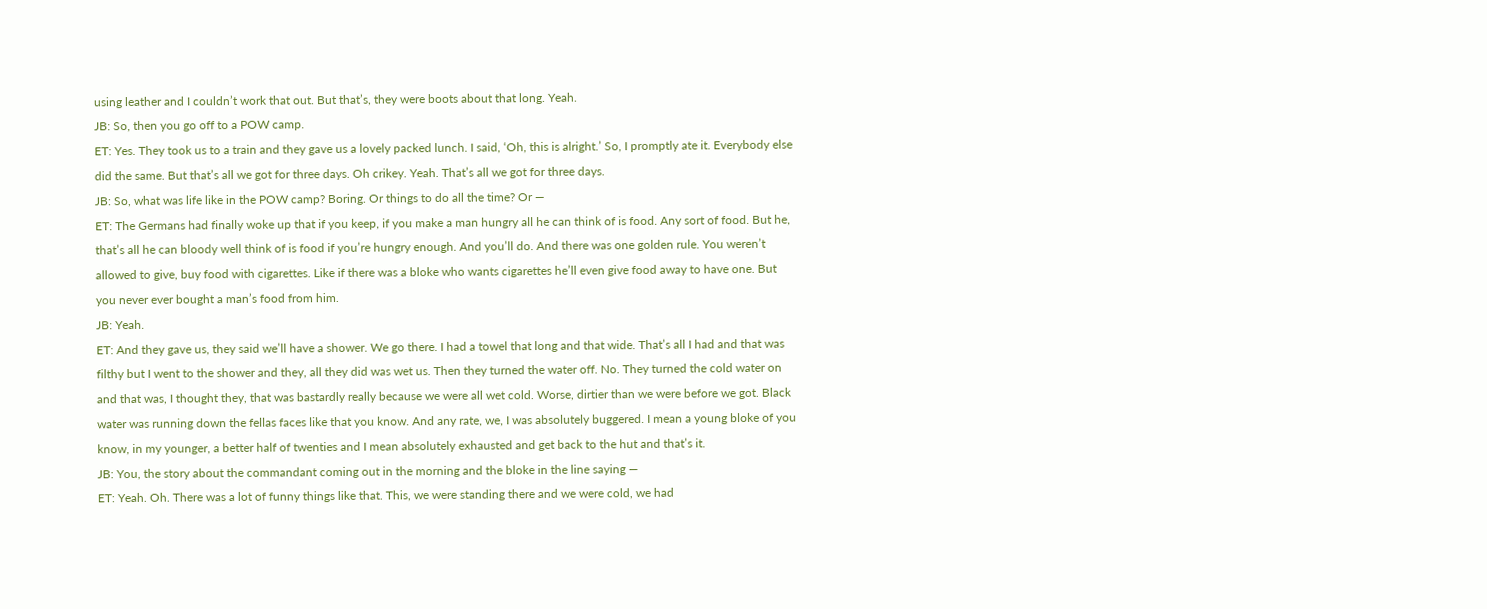using leather and I couldn’t work that out. But that’s, they were boots about that long. Yeah.
JB: So, then you go off to a POW camp.
ET: Yes. They took us to a train and they gave us a lovely packed lunch. I said, ‘Oh, this is alright.’ So, I promptly ate it. Everybody else did the same. But that’s all we got for three days. Oh crikey. Yeah. That’s all we got for three days.
JB: So, what was life like in the POW camp? Boring. Or things to do all the time? Or —
ET: The Germans had finally woke up that if you keep, if you make a man hungry all he can think of is food. Any sort of food. But he, that’s all he can bloody well think of is food if you’re hungry enough. And you’ll do. And there was one golden rule. You weren’t allowed to give, buy food with cigarettes. Like if there was a bloke who wants cigarettes he’ll even give food away to have one. But you never ever bought a man’s food from him.
JB: Yeah.
ET: And they gave us, they said we’ll have a shower. We go there. I had a towel that long and that wide. That’s all I had and that was filthy but I went to the shower and they, all they did was wet us. Then they turned the water off. No. They turned the cold water on and that was, I thought they, that was bastardly really because we were all wet cold. Worse, dirtier than we were before we got. Black water was running down the fellas faces like that you know. And any rate, we, I was absolutely buggered. I mean a young bloke of you know, in my younger, a better half of twenties and I mean absolutely exhausted and get back to the hut and that’s it.
JB: You, the story about the commandant coming out in the morning and the bloke in the line saying —
ET: Yeah. Oh. There was a lot of funny things like that. This, we were standing there and we were cold, we had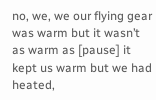no, we, we our flying gear was warm but it wasn’t as warm as [pause] it kept us warm but we had heated,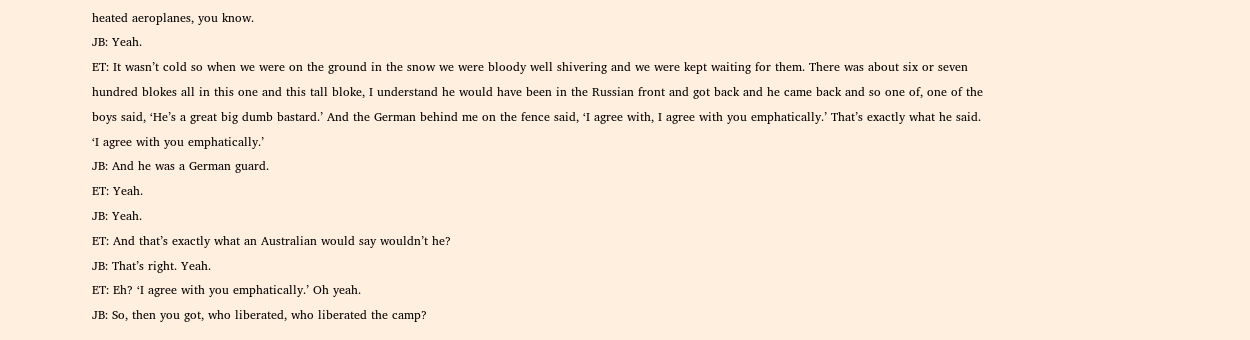heated aeroplanes, you know.
JB: Yeah.
ET: It wasn’t cold so when we were on the ground in the snow we were bloody well shivering and we were kept waiting for them. There was about six or seven hundred blokes all in this one and this tall bloke, I understand he would have been in the Russian front and got back and he came back and so one of, one of the boys said, ‘He’s a great big dumb bastard.’ And the German behind me on the fence said, ‘I agree with, I agree with you emphatically.’ That’s exactly what he said. ‘I agree with you emphatically.’
JB: And he was a German guard.
ET: Yeah.
JB: Yeah.
ET: And that’s exactly what an Australian would say wouldn’t he?
JB: That’s right. Yeah.
ET: Eh? ‘I agree with you emphatically.’ Oh yeah.
JB: So, then you got, who liberated, who liberated the camp?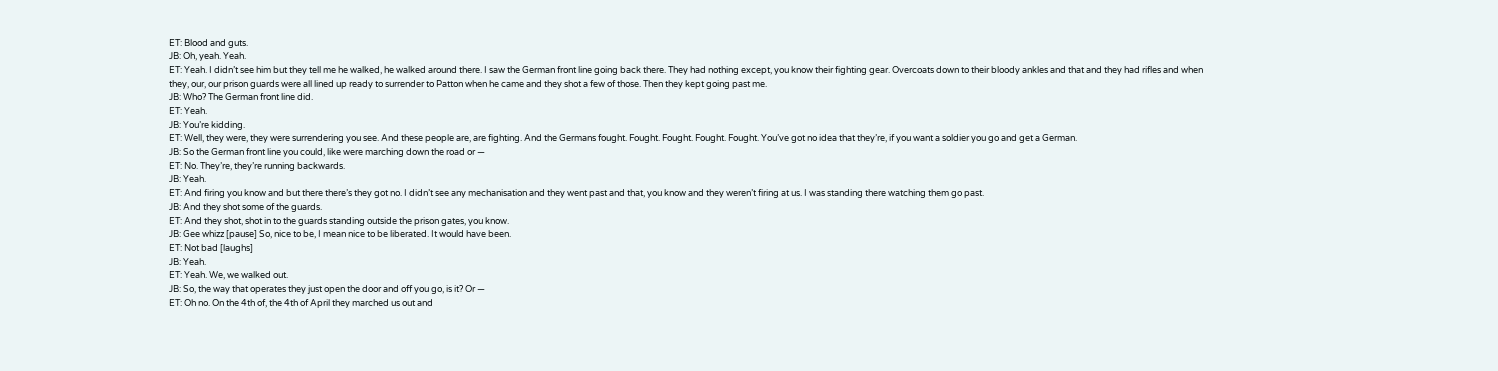ET: Blood and guts.
JB: Oh, yeah. Yeah.
ET: Yeah. I didn’t see him but they tell me he walked, he walked around there. I saw the German front line going back there. They had nothing except, you know their fighting gear. Overcoats down to their bloody ankles and that and they had rifles and when they, our, our prison guards were all lined up ready to surrender to Patton when he came and they shot a few of those. Then they kept going past me.
JB: Who? The German front line did.
ET: Yeah.
JB: You’re kidding.
ET: Well, they were, they were surrendering you see. And these people are, are fighting. And the Germans fought. Fought. Fought. Fought. Fought. You’ve got no idea that they’re, if you want a soldier you go and get a German.
JB: So the German front line you could, like were marching down the road or —
ET: No. They’re, they’re running backwards.
JB: Yeah.
ET: And firing you know and but there there’s they got no. I didn’t see any mechanisation and they went past and that, you know and they weren’t firing at us. I was standing there watching them go past.
JB: And they shot some of the guards.
ET: And they shot, shot in to the guards standing outside the prison gates, you know.
JB: Gee whizz [pause] So, nice to be, I mean nice to be liberated. It would have been.
ET: Not bad [laughs]
JB: Yeah.
ET: Yeah. We, we walked out.
JB: So, the way that operates they just open the door and off you go, is it? Or —
ET: Oh no. On the 4th of, the 4th of April they marched us out and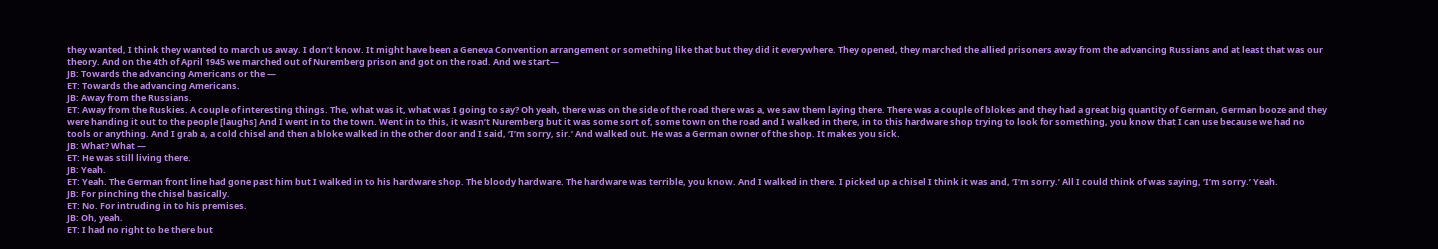they wanted, I think they wanted to march us away. I don’t know. It might have been a Geneva Convention arrangement or something like that but they did it everywhere. They opened, they marched the allied prisoners away from the advancing Russians and at least that was our theory. And on the 4th of April 1945 we marched out of Nuremberg prison and got on the road. And we start—
JB: Towards the advancing Americans or the —
ET: Towards the advancing Americans.
JB: Away from the Russians.
ET: Away from the Ruskies. A couple of interesting things. The, what was it, what was I going to say? Oh yeah, there was on the side of the road there was a, we saw them laying there. There was a couple of blokes and they had a great big quantity of German, German booze and they were handing it out to the people [laughs] And I went in to the town. Went in to this, it wasn’t Nuremberg but it was some sort of, some town on the road and I walked in there, in to this hardware shop trying to look for something, you know that I can use because we had no tools or anything. And I grab a, a cold chisel and then a bloke walked in the other door and I said, ‘I’m sorry, sir.’ And walked out. He was a German owner of the shop. It makes you sick.
JB: What? What —
ET: He was still living there.
JB: Yeah.
ET: Yeah. The German front line had gone past him but I walked in to his hardware shop. The bloody hardware. The hardware was terrible, you know. And I walked in there. I picked up a chisel I think it was and, ‘I’m sorry.’ All I could think of was saying, ‘I’m sorry.’ Yeah.
JB: For pinching the chisel basically.
ET: No. For intruding in to his premises.
JB: Oh, yeah.
ET: I had no right to be there but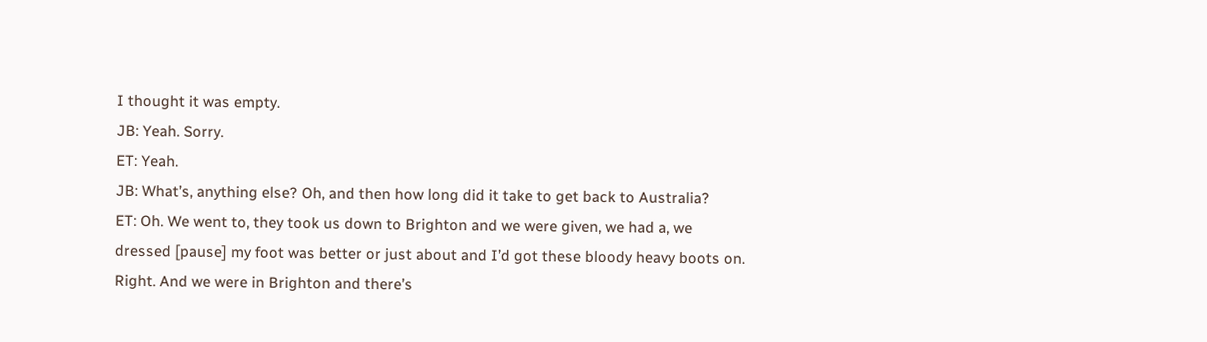I thought it was empty.
JB: Yeah. Sorry.
ET: Yeah.
JB: What’s, anything else? Oh, and then how long did it take to get back to Australia?
ET: Oh. We went to, they took us down to Brighton and we were given, we had a, we dressed [pause] my foot was better or just about and I’d got these bloody heavy boots on. Right. And we were in Brighton and there’s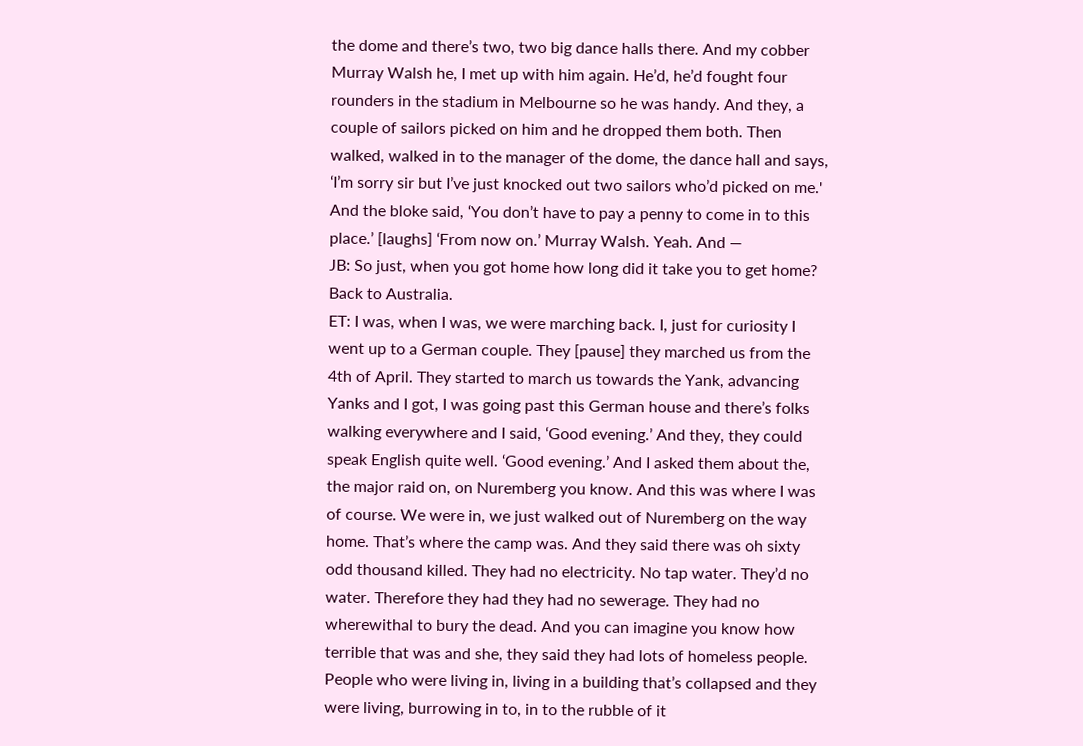the dome and there’s two, two big dance halls there. And my cobber Murray Walsh he, I met up with him again. He’d, he’d fought four rounders in the stadium in Melbourne so he was handy. And they, a couple of sailors picked on him and he dropped them both. Then walked, walked in to the manager of the dome, the dance hall and says, ‘I’m sorry sir but I’ve just knocked out two sailors who’d picked on me.' And the bloke said, ‘You don’t have to pay a penny to come in to this place.’ [laughs] ‘From now on.’ Murray Walsh. Yeah. And —
JB: So just, when you got home how long did it take you to get home? Back to Australia.
ET: I was, when I was, we were marching back. I, just for curiosity I went up to a German couple. They [pause] they marched us from the 4th of April. They started to march us towards the Yank, advancing Yanks and I got, I was going past this German house and there’s folks walking everywhere and I said, ‘Good evening.’ And they, they could speak English quite well. ‘Good evening.’ And I asked them about the, the major raid on, on Nuremberg you know. And this was where I was of course. We were in, we just walked out of Nuremberg on the way home. That’s where the camp was. And they said there was oh sixty odd thousand killed. They had no electricity. No tap water. They’d no water. Therefore they had they had no sewerage. They had no wherewithal to bury the dead. And you can imagine you know how terrible that was and she, they said they had lots of homeless people. People who were living in, living in a building that’s collapsed and they were living, burrowing in to, in to the rubble of it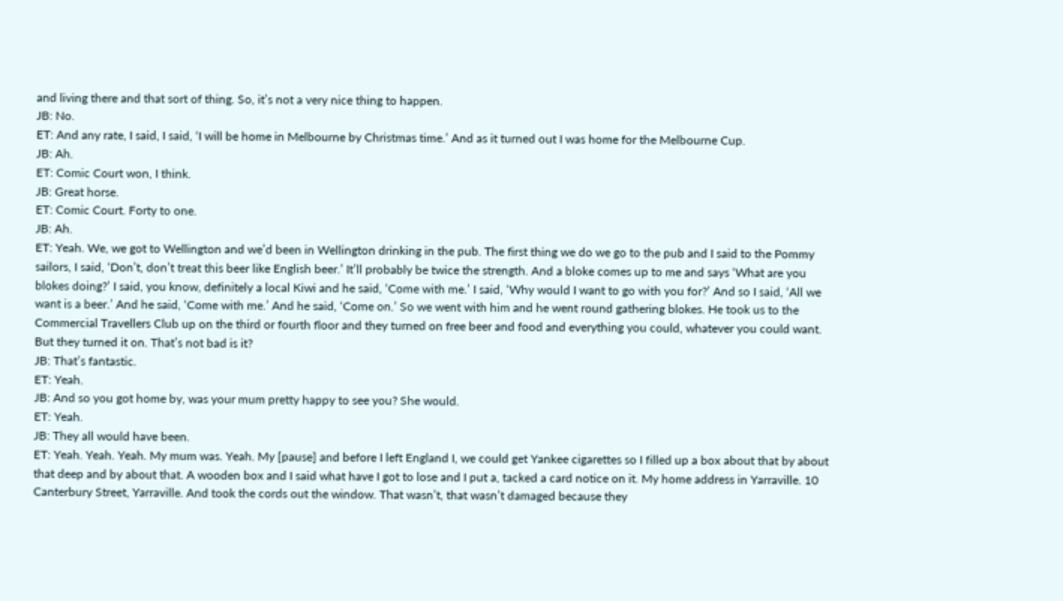and living there and that sort of thing. So, it’s not a very nice thing to happen.
JB: No.
ET: And any rate, I said, I said, ‘I will be home in Melbourne by Christmas time.’ And as it turned out I was home for the Melbourne Cup.
JB: Ah.
ET: Comic Court won, I think.
JB: Great horse.
ET: Comic Court. Forty to one.
JB: Ah.
ET: Yeah. We, we got to Wellington and we’d been in Wellington drinking in the pub. The first thing we do we go to the pub and I said to the Pommy sailors, I said, ‘Don’t, don’t treat this beer like English beer.’ It’ll probably be twice the strength. And a bloke comes up to me and says ‘What are you blokes doing?’ I said, you know, definitely a local Kiwi and he said, ‘Come with me.’ I said, ‘Why would I want to go with you for?’ And so I said, ‘All we want is a beer.’ And he said, ‘Come with me.’ And he said, ‘Come on.’ So we went with him and he went round gathering blokes. He took us to the Commercial Travellers Club up on the third or fourth floor and they turned on free beer and food and everything you could, whatever you could want. But they turned it on. That’s not bad is it?
JB: That’s fantastic.
ET: Yeah.
JB: And so you got home by, was your mum pretty happy to see you? She would.
ET: Yeah.
JB: They all would have been.
ET: Yeah. Yeah. Yeah. My mum was. Yeah. My [pause] and before I left England I, we could get Yankee cigarettes so I filled up a box about that by about that deep and by about that. A wooden box and I said what have I got to lose and I put a, tacked a card notice on it. My home address in Yarraville. 10 Canterbury Street, Yarraville. And took the cords out the window. That wasn’t, that wasn’t damaged because they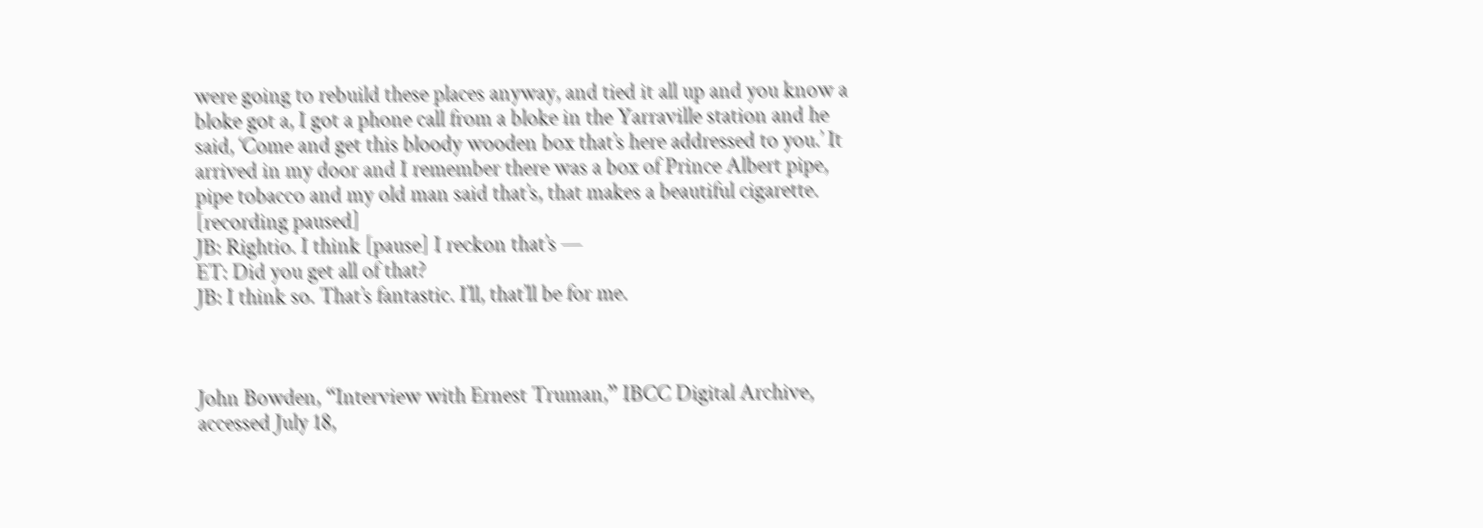were going to rebuild these places anyway, and tied it all up and you know a bloke got a, I got a phone call from a bloke in the Yarraville station and he said, ‘Come and get this bloody wooden box that’s here addressed to you.’ It arrived in my door and I remember there was a box of Prince Albert pipe, pipe tobacco and my old man said that’s, that makes a beautiful cigarette.
[recording paused]
JB: Rightio. I think [pause] I reckon that’s —
ET: Did you get all of that?
JB: I think so. That’s fantastic. I’ll, that’ll be for me.



John Bowden, “Interview with Ernest Truman,” IBCC Digital Archive, accessed July 18,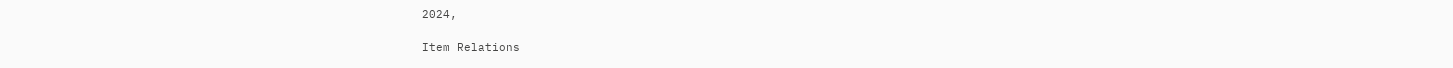2024,

Item Relations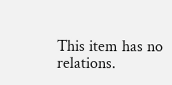This item has no relations.